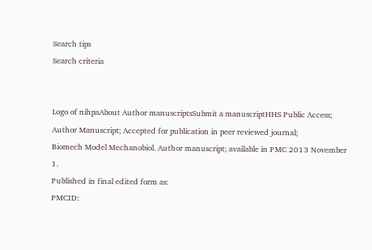Search tips
Search criteria


Logo of nihpaAbout Author manuscriptsSubmit a manuscriptHHS Public Access; Author Manuscript; Accepted for publication in peer reviewed journal;
Biomech Model Mechanobiol. Author manuscript; available in PMC 2013 November 1.
Published in final edited form as:
PMCID: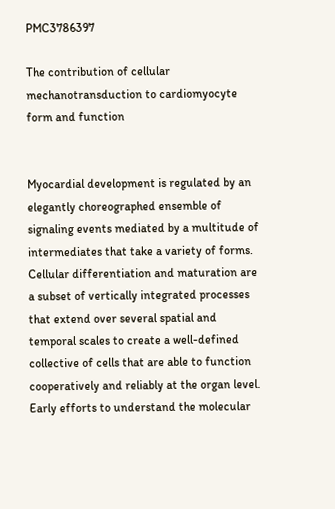PMC3786397

The contribution of cellular mechanotransduction to cardiomyocyte form and function


Myocardial development is regulated by an elegantly choreographed ensemble of signaling events mediated by a multitude of intermediates that take a variety of forms. Cellular differentiation and maturation are a subset of vertically integrated processes that extend over several spatial and temporal scales to create a well-defined collective of cells that are able to function cooperatively and reliably at the organ level. Early efforts to understand the molecular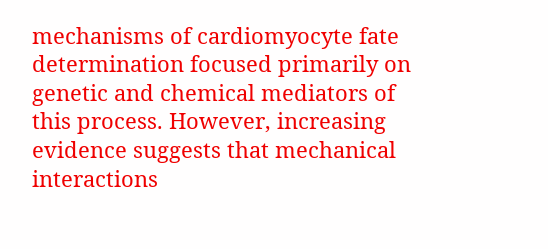mechanisms of cardiomyocyte fate determination focused primarily on genetic and chemical mediators of this process. However, increasing evidence suggests that mechanical interactions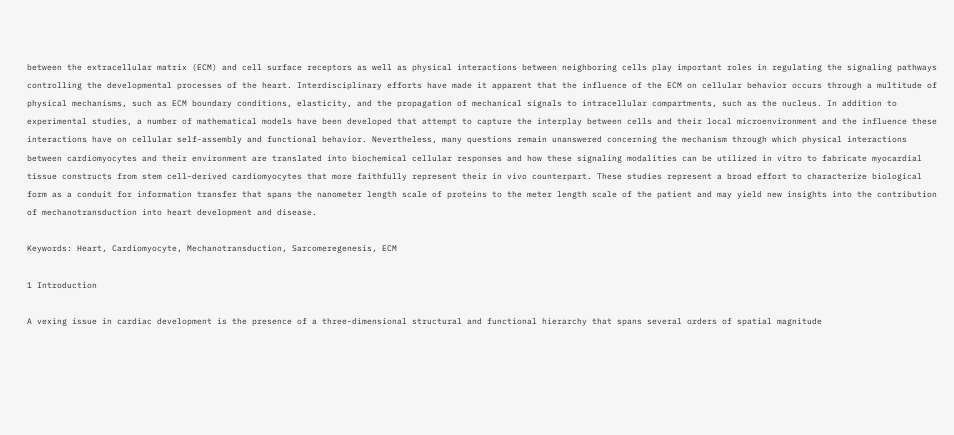between the extracellular matrix (ECM) and cell surface receptors as well as physical interactions between neighboring cells play important roles in regulating the signaling pathways controlling the developmental processes of the heart. Interdisciplinary efforts have made it apparent that the influence of the ECM on cellular behavior occurs through a multitude of physical mechanisms, such as ECM boundary conditions, elasticity, and the propagation of mechanical signals to intracellular compartments, such as the nucleus. In addition to experimental studies, a number of mathematical models have been developed that attempt to capture the interplay between cells and their local microenvironment and the influence these interactions have on cellular self-assembly and functional behavior. Nevertheless, many questions remain unanswered concerning the mechanism through which physical interactions between cardiomyocytes and their environment are translated into biochemical cellular responses and how these signaling modalities can be utilized in vitro to fabricate myocardial tissue constructs from stem cell-derived cardiomyocytes that more faithfully represent their in vivo counterpart. These studies represent a broad effort to characterize biological form as a conduit for information transfer that spans the nanometer length scale of proteins to the meter length scale of the patient and may yield new insights into the contribution of mechanotransduction into heart development and disease.

Keywords: Heart, Cardiomyocyte, Mechanotransduction, Sarcomeregenesis, ECM

1 Introduction

A vexing issue in cardiac development is the presence of a three-dimensional structural and functional hierarchy that spans several orders of spatial magnitude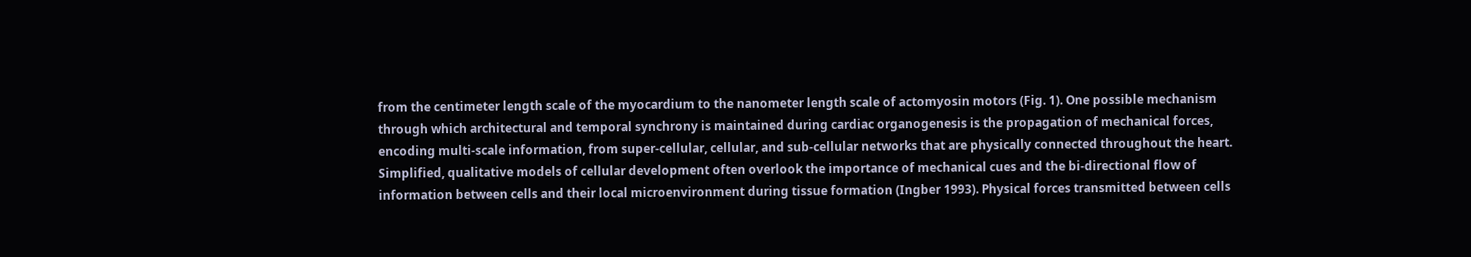from the centimeter length scale of the myocardium to the nanometer length scale of actomyosin motors (Fig. 1). One possible mechanism through which architectural and temporal synchrony is maintained during cardiac organogenesis is the propagation of mechanical forces, encoding multi-scale information, from super-cellular, cellular, and sub-cellular networks that are physically connected throughout the heart. Simplified, qualitative models of cellular development often overlook the importance of mechanical cues and the bi-directional flow of information between cells and their local microenvironment during tissue formation (Ingber 1993). Physical forces transmitted between cells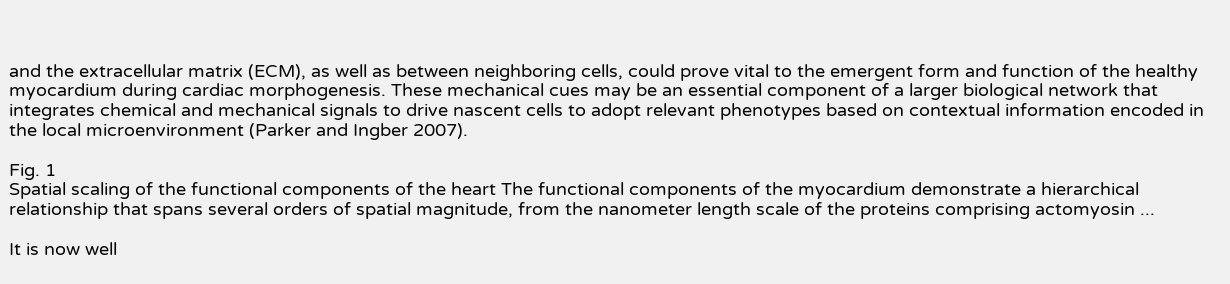and the extracellular matrix (ECM), as well as between neighboring cells, could prove vital to the emergent form and function of the healthy myocardium during cardiac morphogenesis. These mechanical cues may be an essential component of a larger biological network that integrates chemical and mechanical signals to drive nascent cells to adopt relevant phenotypes based on contextual information encoded in the local microenvironment (Parker and Ingber 2007).

Fig. 1
Spatial scaling of the functional components of the heart The functional components of the myocardium demonstrate a hierarchical relationship that spans several orders of spatial magnitude, from the nanometer length scale of the proteins comprising actomyosin ...

It is now well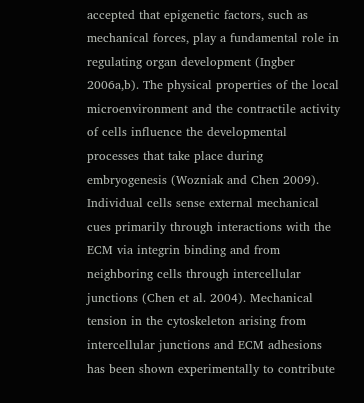accepted that epigenetic factors, such as mechanical forces, play a fundamental role in regulating organ development (Ingber 2006a,b). The physical properties of the local microenvironment and the contractile activity of cells influence the developmental processes that take place during embryogenesis (Wozniak and Chen 2009). Individual cells sense external mechanical cues primarily through interactions with the ECM via integrin binding and from neighboring cells through intercellular junctions (Chen et al. 2004). Mechanical tension in the cytoskeleton arising from intercellular junctions and ECM adhesions has been shown experimentally to contribute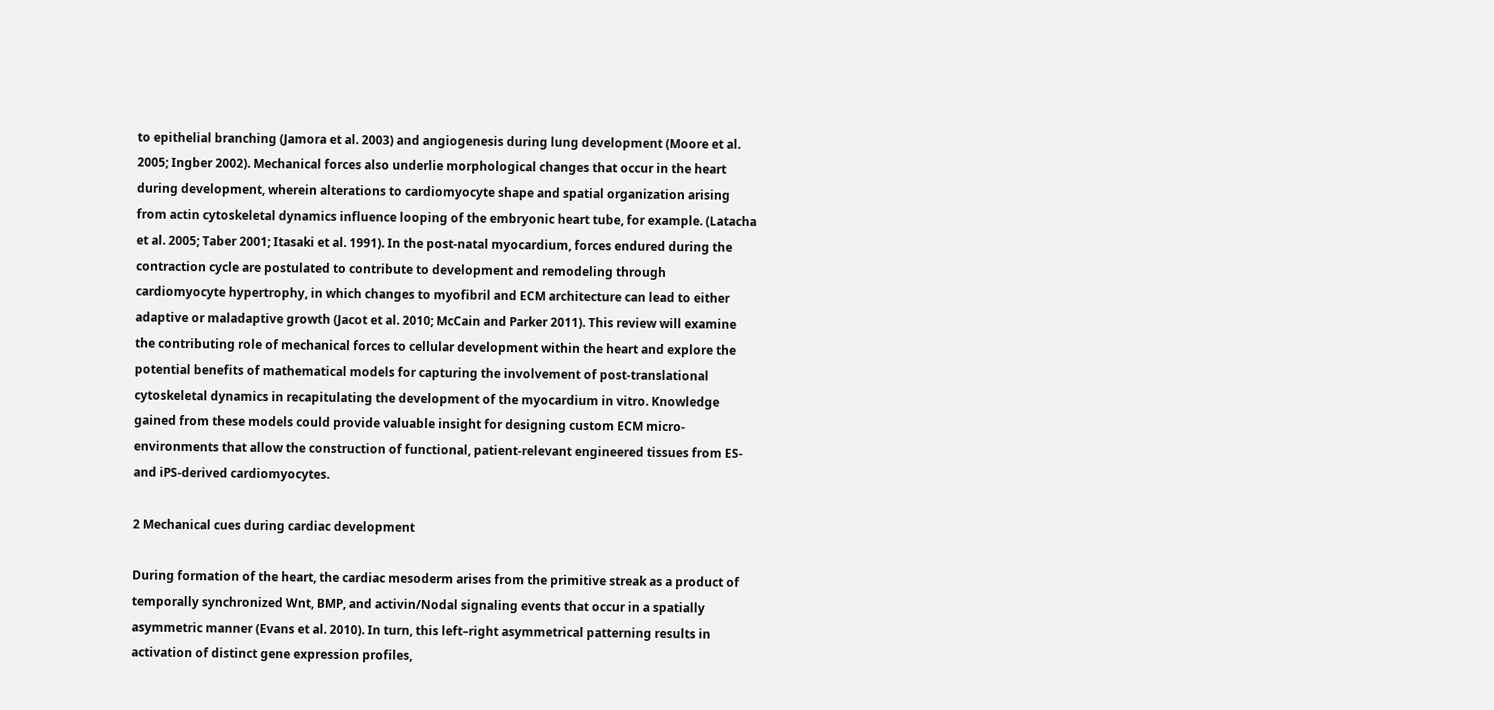to epithelial branching (Jamora et al. 2003) and angiogenesis during lung development (Moore et al. 2005; Ingber 2002). Mechanical forces also underlie morphological changes that occur in the heart during development, wherein alterations to cardiomyocyte shape and spatial organization arising from actin cytoskeletal dynamics influence looping of the embryonic heart tube, for example. (Latacha et al. 2005; Taber 2001; Itasaki et al. 1991). In the post-natal myocardium, forces endured during the contraction cycle are postulated to contribute to development and remodeling through cardiomyocyte hypertrophy, in which changes to myofibril and ECM architecture can lead to either adaptive or maladaptive growth (Jacot et al. 2010; McCain and Parker 2011). This review will examine the contributing role of mechanical forces to cellular development within the heart and explore the potential benefits of mathematical models for capturing the involvement of post-translational cytoskeletal dynamics in recapitulating the development of the myocardium in vitro. Knowledge gained from these models could provide valuable insight for designing custom ECM micro-environments that allow the construction of functional, patient-relevant engineered tissues from ES- and iPS-derived cardiomyocytes.

2 Mechanical cues during cardiac development

During formation of the heart, the cardiac mesoderm arises from the primitive streak as a product of temporally synchronized Wnt, BMP, and activin/Nodal signaling events that occur in a spatially asymmetric manner (Evans et al. 2010). In turn, this left–right asymmetrical patterning results in activation of distinct gene expression profiles,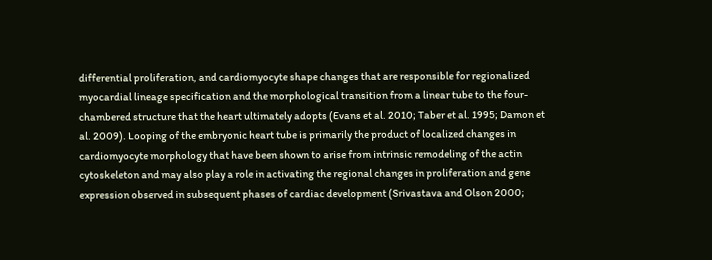differential proliferation, and cardiomyocyte shape changes that are responsible for regionalized myocardial lineage specification and the morphological transition from a linear tube to the four-chambered structure that the heart ultimately adopts (Evans et al. 2010; Taber et al. 1995; Damon et al. 2009). Looping of the embryonic heart tube is primarily the product of localized changes in cardiomyocyte morphology that have been shown to arise from intrinsic remodeling of the actin cytoskeleton and may also play a role in activating the regional changes in proliferation and gene expression observed in subsequent phases of cardiac development (Srivastava and Olson 2000;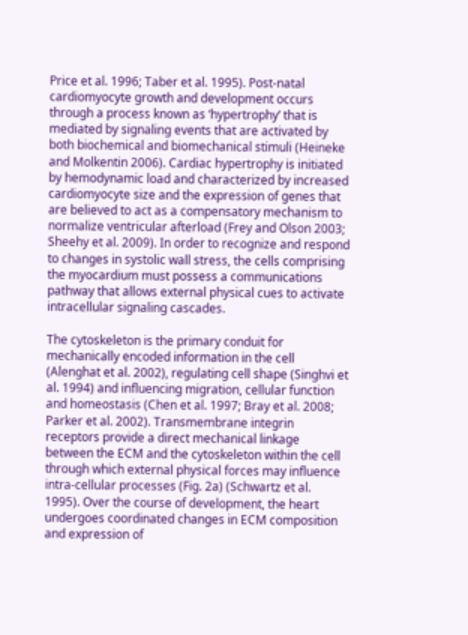Price et al. 1996; Taber et al. 1995). Post-natal cardiomyocyte growth and development occurs through a process known as ‘hypertrophy’ that is mediated by signaling events that are activated by both biochemical and biomechanical stimuli (Heineke and Molkentin 2006). Cardiac hypertrophy is initiated by hemodynamic load and characterized by increased cardiomyocyte size and the expression of genes that are believed to act as a compensatory mechanism to normalize ventricular afterload (Frey and Olson 2003; Sheehy et al. 2009). In order to recognize and respond to changes in systolic wall stress, the cells comprising the myocardium must possess a communications pathway that allows external physical cues to activate intracellular signaling cascades.

The cytoskeleton is the primary conduit for mechanically encoded information in the cell (Alenghat et al. 2002), regulating cell shape (Singhvi et al. 1994) and influencing migration, cellular function and homeostasis (Chen et al. 1997; Bray et al. 2008; Parker et al. 2002). Transmembrane integrin receptors provide a direct mechanical linkage between the ECM and the cytoskeleton within the cell through which external physical forces may influence intra-cellular processes (Fig. 2a) (Schwartz et al. 1995). Over the course of development, the heart undergoes coordinated changes in ECM composition and expression of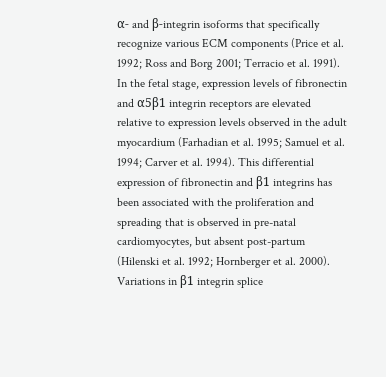α- and β-integrin isoforms that specifically recognize various ECM components (Price et al. 1992; Ross and Borg 2001; Terracio et al. 1991). In the fetal stage, expression levels of fibronectin and α5β1 integrin receptors are elevated relative to expression levels observed in the adult myocardium (Farhadian et al. 1995; Samuel et al. 1994; Carver et al. 1994). This differential expression of fibronectin and β1 integrins has been associated with the proliferation and spreading that is observed in pre-natal cardiomyocytes, but absent post-partum (Hilenski et al. 1992; Hornberger et al. 2000). Variations in β1 integrin splice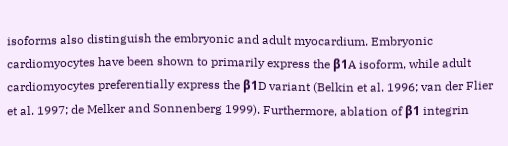isoforms also distinguish the embryonic and adult myocardium. Embryonic cardiomyocytes have been shown to primarily express the β1A isoform, while adult cardiomyocytes preferentially express the β1D variant (Belkin et al. 1996; van der Flier et al. 1997; de Melker and Sonnenberg 1999). Furthermore, ablation of β1 integrin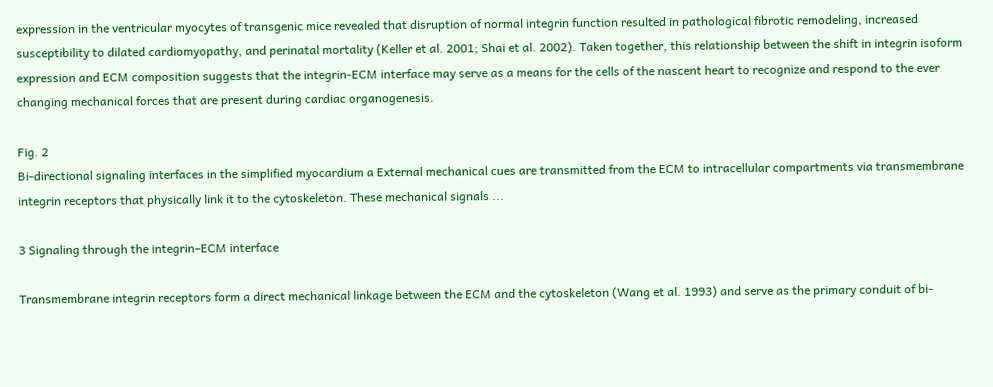expression in the ventricular myocytes of transgenic mice revealed that disruption of normal integrin function resulted in pathological fibrotic remodeling, increased susceptibility to dilated cardiomyopathy, and perinatal mortality (Keller et al. 2001; Shai et al. 2002). Taken together, this relationship between the shift in integrin isoform expression and ECM composition suggests that the integrin-ECM interface may serve as a means for the cells of the nascent heart to recognize and respond to the ever changing mechanical forces that are present during cardiac organogenesis.

Fig. 2
Bi-directional signaling interfaces in the simplified myocardium a External mechanical cues are transmitted from the ECM to intracellular compartments via transmembrane integrin receptors that physically link it to the cytoskeleton. These mechanical signals ...

3 Signaling through the integrin–ECM interface

Transmembrane integrin receptors form a direct mechanical linkage between the ECM and the cytoskeleton (Wang et al. 1993) and serve as the primary conduit of bi-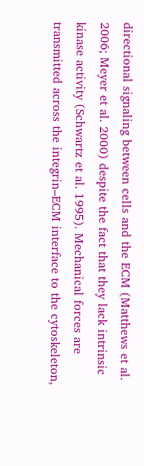directional signaling between cells and the ECM (Matthews et al. 2006; Meyer et al. 2000) despite the fact that they lack intrinsic kinase activity (Schwartz et al. 1995). Mechanical forces are transmitted across the integrin–ECM interface to the cytoskeleton,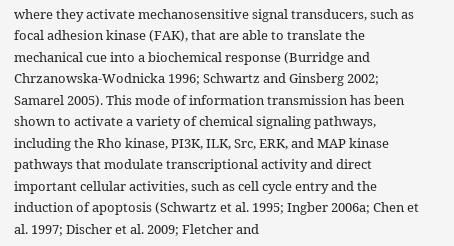where they activate mechanosensitive signal transducers, such as focal adhesion kinase (FAK), that are able to translate the mechanical cue into a biochemical response (Burridge and Chrzanowska-Wodnicka 1996; Schwartz and Ginsberg 2002; Samarel 2005). This mode of information transmission has been shown to activate a variety of chemical signaling pathways, including the Rho kinase, PI3K, ILK, Src, ERK, and MAP kinase pathways that modulate transcriptional activity and direct important cellular activities, such as cell cycle entry and the induction of apoptosis (Schwartz et al. 1995; Ingber 2006a; Chen et al. 1997; Discher et al. 2009; Fletcher and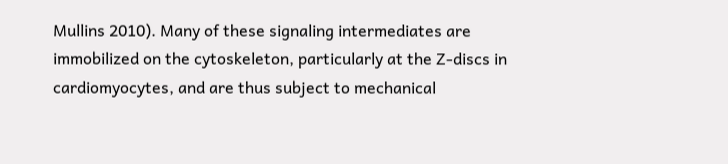Mullins 2010). Many of these signaling intermediates are immobilized on the cytoskeleton, particularly at the Z-discs in cardiomyocytes, and are thus subject to mechanical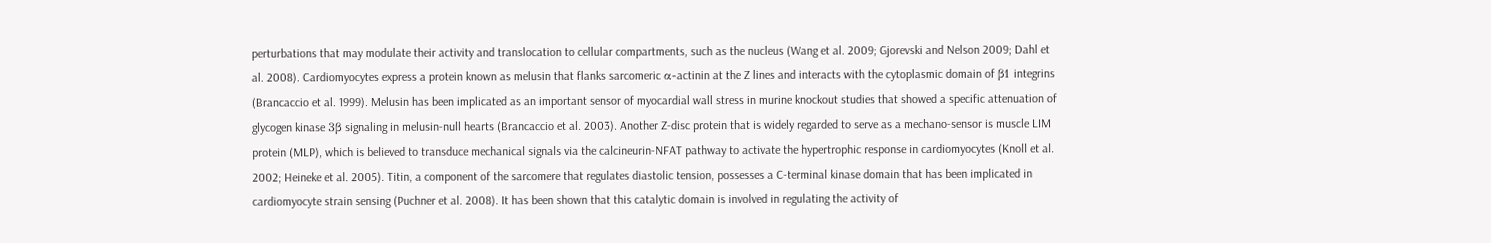perturbations that may modulate their activity and translocation to cellular compartments, such as the nucleus (Wang et al. 2009; Gjorevski and Nelson 2009; Dahl et al. 2008). Cardiomyocytes express a protein known as melusin that flanks sarcomeric α-actinin at the Z lines and interacts with the cytoplasmic domain of β1 integrins (Brancaccio et al. 1999). Melusin has been implicated as an important sensor of myocardial wall stress in murine knockout studies that showed a specific attenuation of glycogen kinase 3β signaling in melusin-null hearts (Brancaccio et al. 2003). Another Z-disc protein that is widely regarded to serve as a mechano-sensor is muscle LIM protein (MLP), which is believed to transduce mechanical signals via the calcineurin-NFAT pathway to activate the hypertrophic response in cardiomyocytes (Knoll et al. 2002; Heineke et al. 2005). Titin, a component of the sarcomere that regulates diastolic tension, possesses a C-terminal kinase domain that has been implicated in cardiomyocyte strain sensing (Puchner et al. 2008). It has been shown that this catalytic domain is involved in regulating the activity of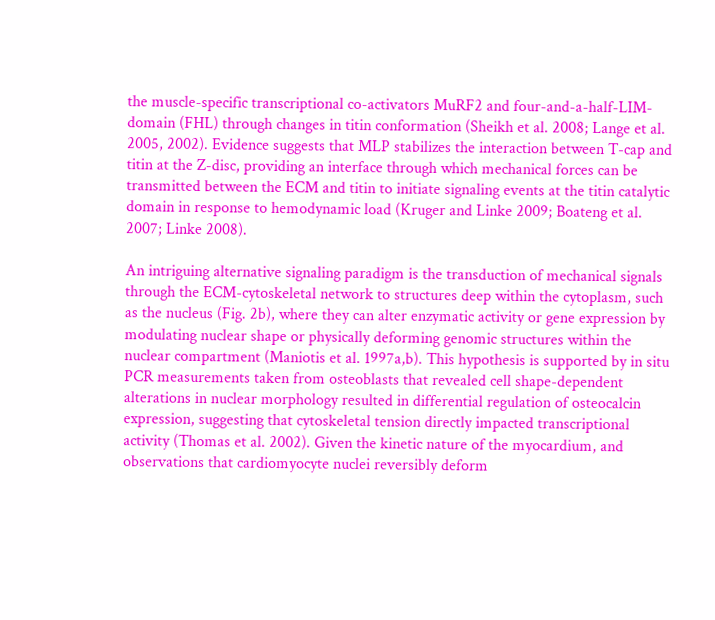the muscle-specific transcriptional co-activators MuRF2 and four-and-a-half-LIM-domain (FHL) through changes in titin conformation (Sheikh et al. 2008; Lange et al. 2005, 2002). Evidence suggests that MLP stabilizes the interaction between T-cap and titin at the Z-disc, providing an interface through which mechanical forces can be transmitted between the ECM and titin to initiate signaling events at the titin catalytic domain in response to hemodynamic load (Kruger and Linke 2009; Boateng et al. 2007; Linke 2008).

An intriguing alternative signaling paradigm is the transduction of mechanical signals through the ECM-cytoskeletal network to structures deep within the cytoplasm, such as the nucleus (Fig. 2b), where they can alter enzymatic activity or gene expression by modulating nuclear shape or physically deforming genomic structures within the nuclear compartment (Maniotis et al. 1997a,b). This hypothesis is supported by in situ PCR measurements taken from osteoblasts that revealed cell shape-dependent alterations in nuclear morphology resulted in differential regulation of osteocalcin expression, suggesting that cytoskeletal tension directly impacted transcriptional activity (Thomas et al. 2002). Given the kinetic nature of the myocardium, and observations that cardiomyocyte nuclei reversibly deform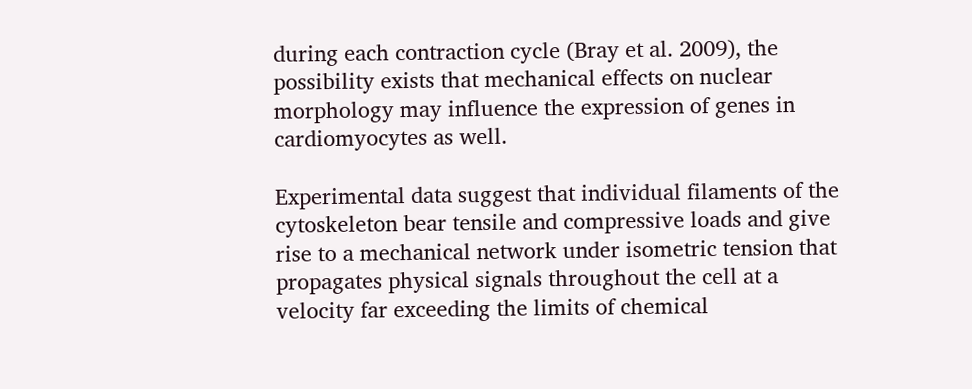during each contraction cycle (Bray et al. 2009), the possibility exists that mechanical effects on nuclear morphology may influence the expression of genes in cardiomyocytes as well.

Experimental data suggest that individual filaments of the cytoskeleton bear tensile and compressive loads and give rise to a mechanical network under isometric tension that propagates physical signals throughout the cell at a velocity far exceeding the limits of chemical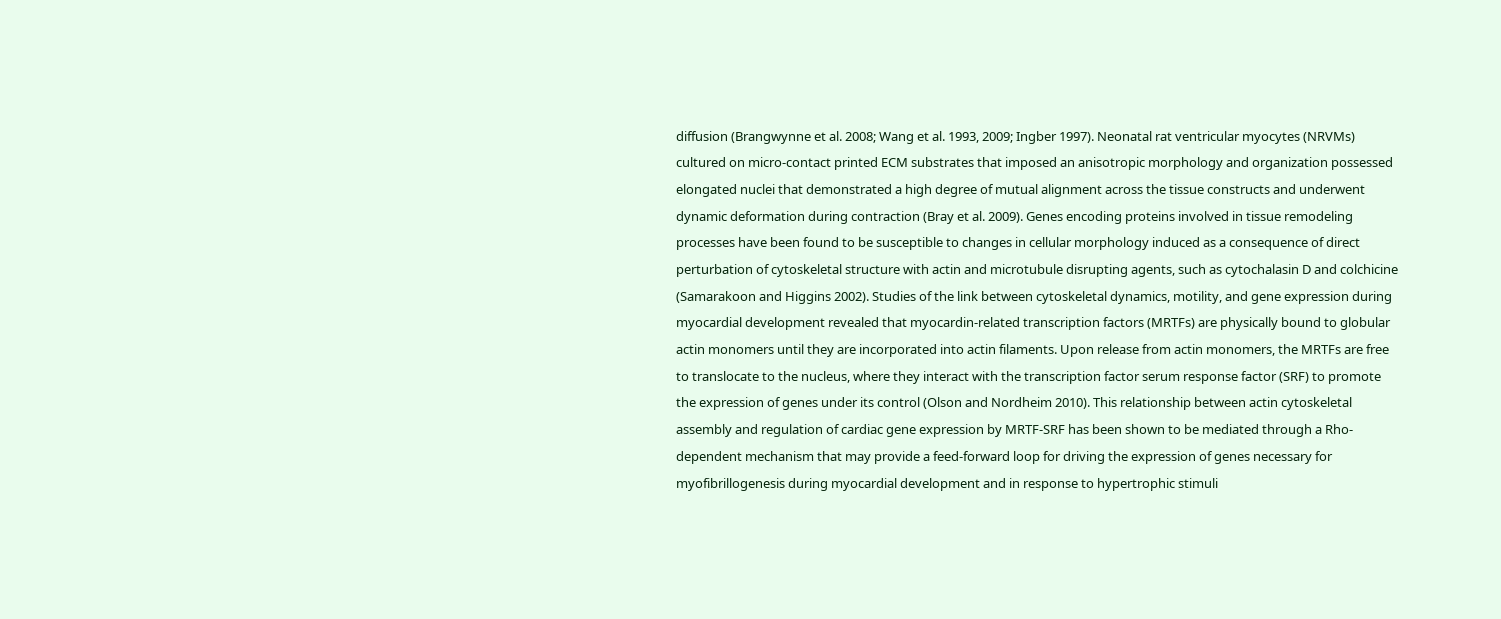diffusion (Brangwynne et al. 2008; Wang et al. 1993, 2009; Ingber 1997). Neonatal rat ventricular myocytes (NRVMs) cultured on micro-contact printed ECM substrates that imposed an anisotropic morphology and organization possessed elongated nuclei that demonstrated a high degree of mutual alignment across the tissue constructs and underwent dynamic deformation during contraction (Bray et al. 2009). Genes encoding proteins involved in tissue remodeling processes have been found to be susceptible to changes in cellular morphology induced as a consequence of direct perturbation of cytoskeletal structure with actin and microtubule disrupting agents, such as cytochalasin D and colchicine (Samarakoon and Higgins 2002). Studies of the link between cytoskeletal dynamics, motility, and gene expression during myocardial development revealed that myocardin-related transcription factors (MRTFs) are physically bound to globular actin monomers until they are incorporated into actin filaments. Upon release from actin monomers, the MRTFs are free to translocate to the nucleus, where they interact with the transcription factor serum response factor (SRF) to promote the expression of genes under its control (Olson and Nordheim 2010). This relationship between actin cytoskeletal assembly and regulation of cardiac gene expression by MRTF-SRF has been shown to be mediated through a Rho-dependent mechanism that may provide a feed-forward loop for driving the expression of genes necessary for myofibrillogenesis during myocardial development and in response to hypertrophic stimuli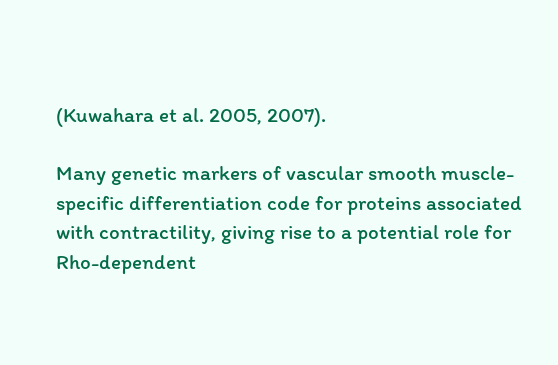(Kuwahara et al. 2005, 2007).

Many genetic markers of vascular smooth muscle-specific differentiation code for proteins associated with contractility, giving rise to a potential role for Rho-dependent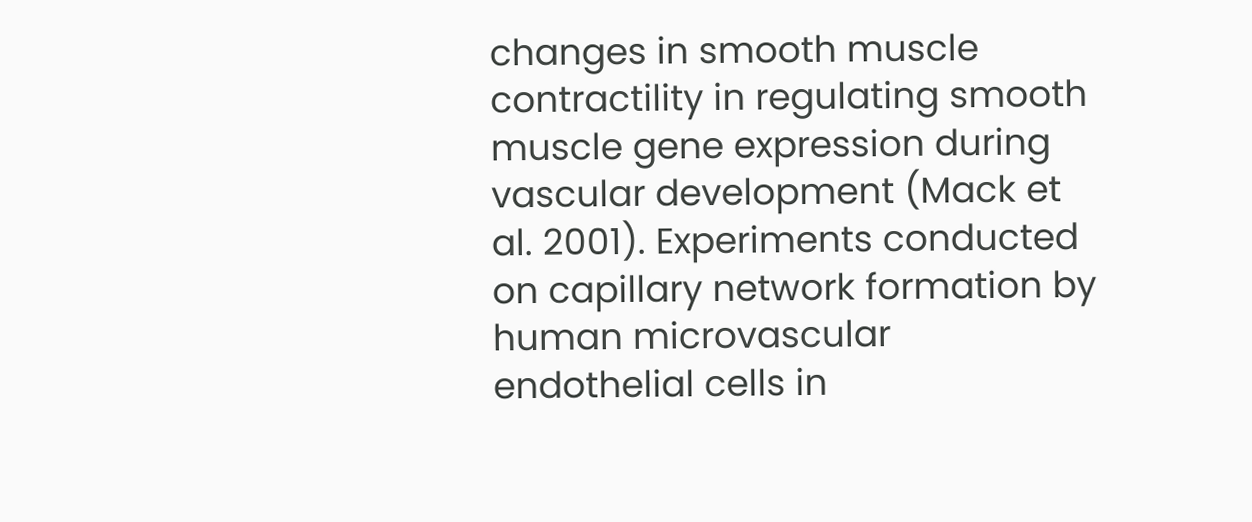changes in smooth muscle contractility in regulating smooth muscle gene expression during vascular development (Mack et al. 2001). Experiments conducted on capillary network formation by human microvascular endothelial cells in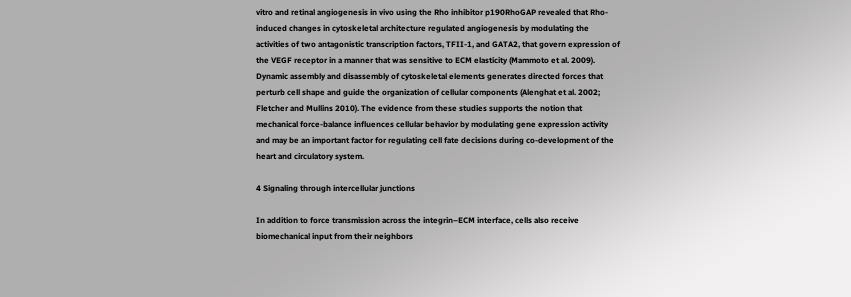vitro and retinal angiogenesis in vivo using the Rho inhibitor p190RhoGAP revealed that Rho-induced changes in cytoskeletal architecture regulated angiogenesis by modulating the activities of two antagonistic transcription factors, TFII-1, and GATA2, that govern expression of the VEGF receptor in a manner that was sensitive to ECM elasticity (Mammoto et al. 2009). Dynamic assembly and disassembly of cytoskeletal elements generates directed forces that perturb cell shape and guide the organization of cellular components (Alenghat et al. 2002; Fletcher and Mullins 2010). The evidence from these studies supports the notion that mechanical force-balance influences cellular behavior by modulating gene expression activity and may be an important factor for regulating cell fate decisions during co-development of the heart and circulatory system.

4 Signaling through intercellular junctions

In addition to force transmission across the integrin–ECM interface, cells also receive biomechanical input from their neighbors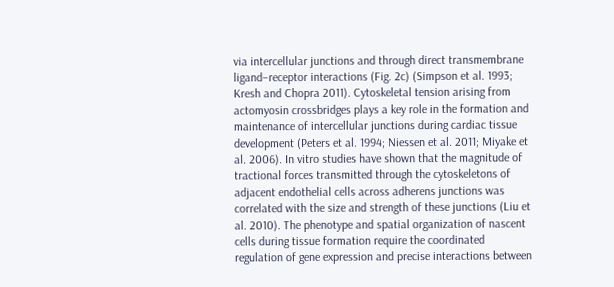via intercellular junctions and through direct transmembrane ligand–receptor interactions (Fig. 2c) (Simpson et al. 1993; Kresh and Chopra 2011). Cytoskeletal tension arising from actomyosin crossbridges plays a key role in the formation and maintenance of intercellular junctions during cardiac tissue development (Peters et al. 1994; Niessen et al. 2011; Miyake et al. 2006). In vitro studies have shown that the magnitude of tractional forces transmitted through the cytoskeletons of adjacent endothelial cells across adherens junctions was correlated with the size and strength of these junctions (Liu et al. 2010). The phenotype and spatial organization of nascent cells during tissue formation require the coordinated regulation of gene expression and precise interactions between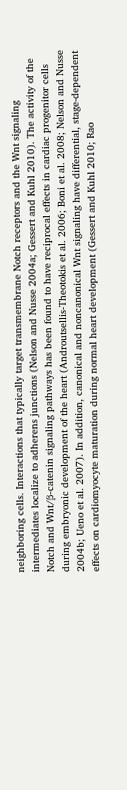neighboring cells. Interactions that typically target transmembrane Notch receptors and the Wnt signaling intermediates localize to adherens junctions (Nelson and Nusse 2004a; Gessert and Kuhl 2010). The activity of the Notch and Wnt/β-catenin signaling pathways has been found to have reciprocal effects in cardiac progenitor cells during embryonic development of the heart (Androutsellis-Theotokis et al. 2006; Boni et al. 2008; Nelson and Nusse 2004b; Ueno et al. 2007). In addition, canonical and noncanonical Wnt signaling have differential, stage-dependent effects on cardiomyocyte maturation during normal heart development (Gessert and Kuhl 2010; Rao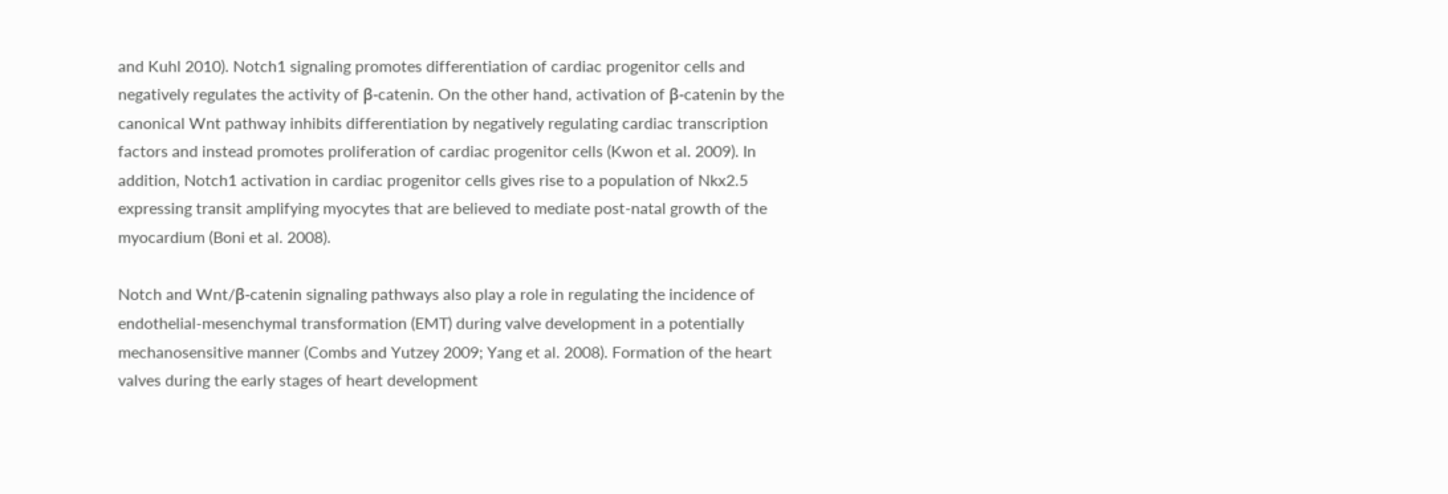and Kuhl 2010). Notch1 signaling promotes differentiation of cardiac progenitor cells and negatively regulates the activity of β-catenin. On the other hand, activation of β-catenin by the canonical Wnt pathway inhibits differentiation by negatively regulating cardiac transcription factors and instead promotes proliferation of cardiac progenitor cells (Kwon et al. 2009). In addition, Notch1 activation in cardiac progenitor cells gives rise to a population of Nkx2.5 expressing transit amplifying myocytes that are believed to mediate post-natal growth of the myocardium (Boni et al. 2008).

Notch and Wnt/β-catenin signaling pathways also play a role in regulating the incidence of endothelial-mesenchymal transformation (EMT) during valve development in a potentially mechanosensitive manner (Combs and Yutzey 2009; Yang et al. 2008). Formation of the heart valves during the early stages of heart development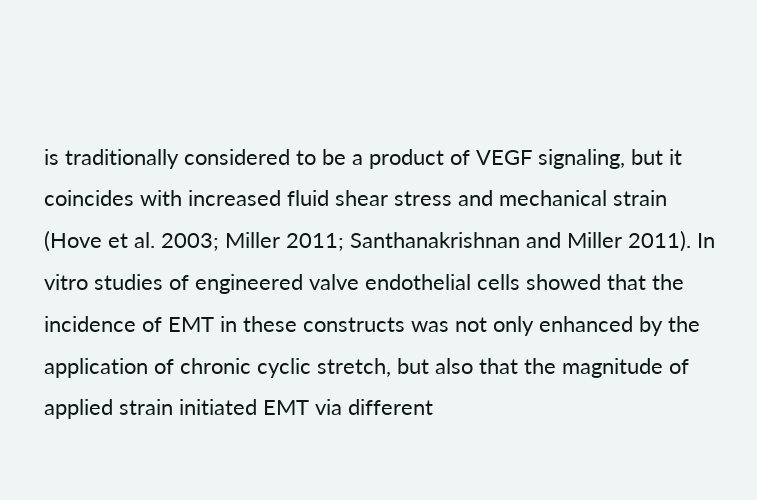is traditionally considered to be a product of VEGF signaling, but it coincides with increased fluid shear stress and mechanical strain (Hove et al. 2003; Miller 2011; Santhanakrishnan and Miller 2011). In vitro studies of engineered valve endothelial cells showed that the incidence of EMT in these constructs was not only enhanced by the application of chronic cyclic stretch, but also that the magnitude of applied strain initiated EMT via different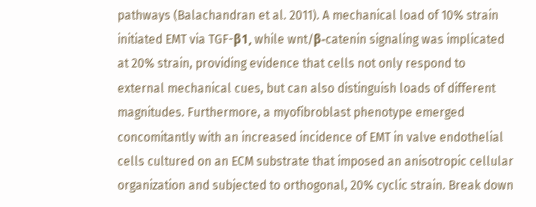pathways (Balachandran et al. 2011). A mechanical load of 10% strain initiated EMT via TGF-β1, while wnt/β-catenin signaling was implicated at 20% strain, providing evidence that cells not only respond to external mechanical cues, but can also distinguish loads of different magnitudes. Furthermore, a myofibroblast phenotype emerged concomitantly with an increased incidence of EMT in valve endothelial cells cultured on an ECM substrate that imposed an anisotropic cellular organization and subjected to orthogonal, 20% cyclic strain. Break down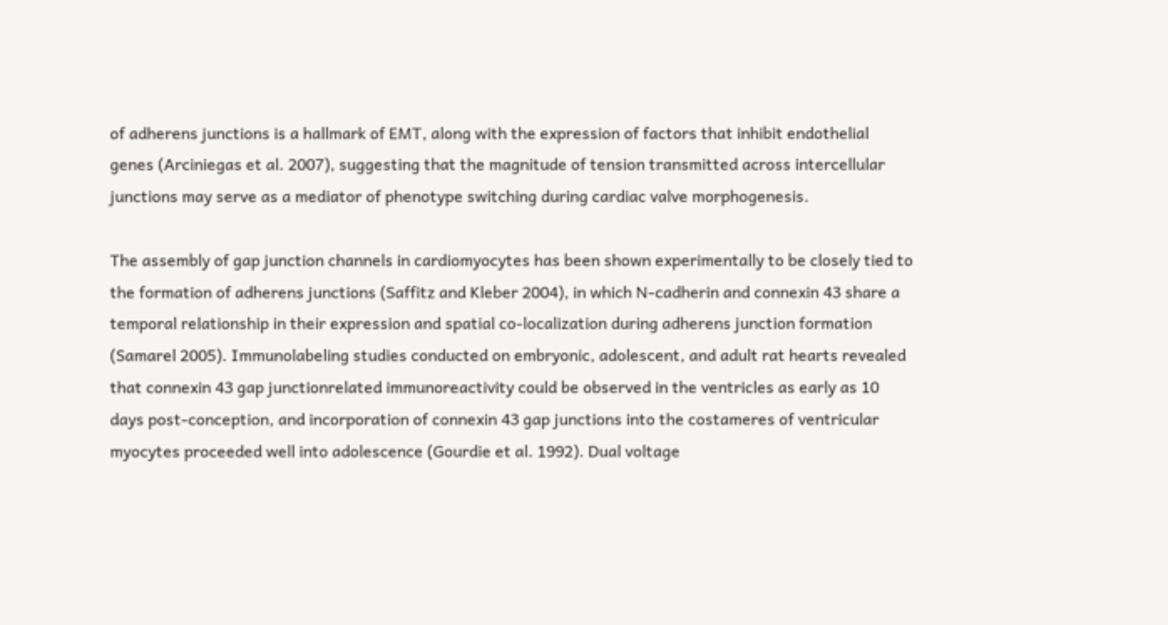of adherens junctions is a hallmark of EMT, along with the expression of factors that inhibit endothelial genes (Arciniegas et al. 2007), suggesting that the magnitude of tension transmitted across intercellular junctions may serve as a mediator of phenotype switching during cardiac valve morphogenesis.

The assembly of gap junction channels in cardiomyocytes has been shown experimentally to be closely tied to the formation of adherens junctions (Saffitz and Kleber 2004), in which N-cadherin and connexin 43 share a temporal relationship in their expression and spatial co-localization during adherens junction formation (Samarel 2005). Immunolabeling studies conducted on embryonic, adolescent, and adult rat hearts revealed that connexin 43 gap junctionrelated immunoreactivity could be observed in the ventricles as early as 10 days post-conception, and incorporation of connexin 43 gap junctions into the costameres of ventricular myocytes proceeded well into adolescence (Gourdie et al. 1992). Dual voltage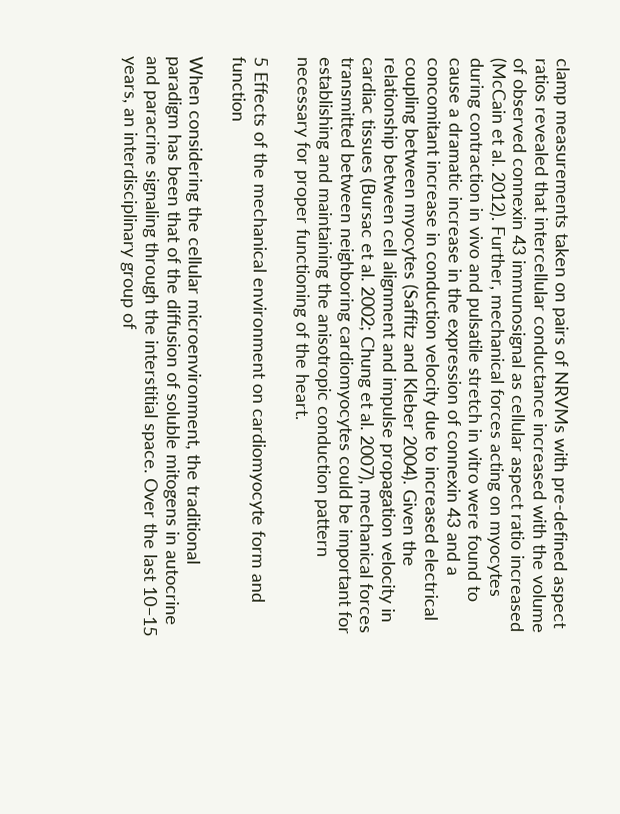clamp measurements taken on pairs of NRVMs with pre-defined aspect ratios revealed that intercellular conductance increased with the volume of observed connexin 43 immunosignal as cellular aspect ratio increased (McCain et al. 2012). Further, mechanical forces acting on myocytes during contraction in vivo and pulsatile stretch in vitro were found to cause a dramatic increase in the expression of connexin 43 and a concomitant increase in conduction velocity due to increased electrical coupling between myocytes (Saffitz and Kleber 2004). Given the relationship between cell alignment and impulse propagation velocity in cardiac tissues (Bursac et al. 2002; Chung et al. 2007), mechanical forces transmitted between neighboring cardiomyocytes could be important for establishing and maintaining the anisotropic conduction pattern necessary for proper functioning of the heart.

5 Effects of the mechanical environment on cardiomyocyte form and function

When considering the cellular microenvironment, the traditional paradigm has been that of the diffusion of soluble mitogens in autocrine and paracrine signaling through the interstitial space. Over the last 10–15 years, an interdisciplinary group of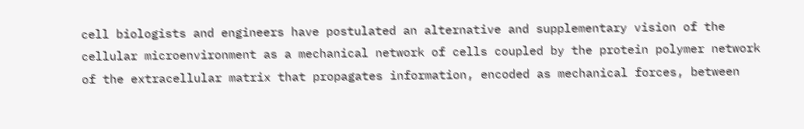cell biologists and engineers have postulated an alternative and supplementary vision of the cellular microenvironment as a mechanical network of cells coupled by the protein polymer network of the extracellular matrix that propagates information, encoded as mechanical forces, between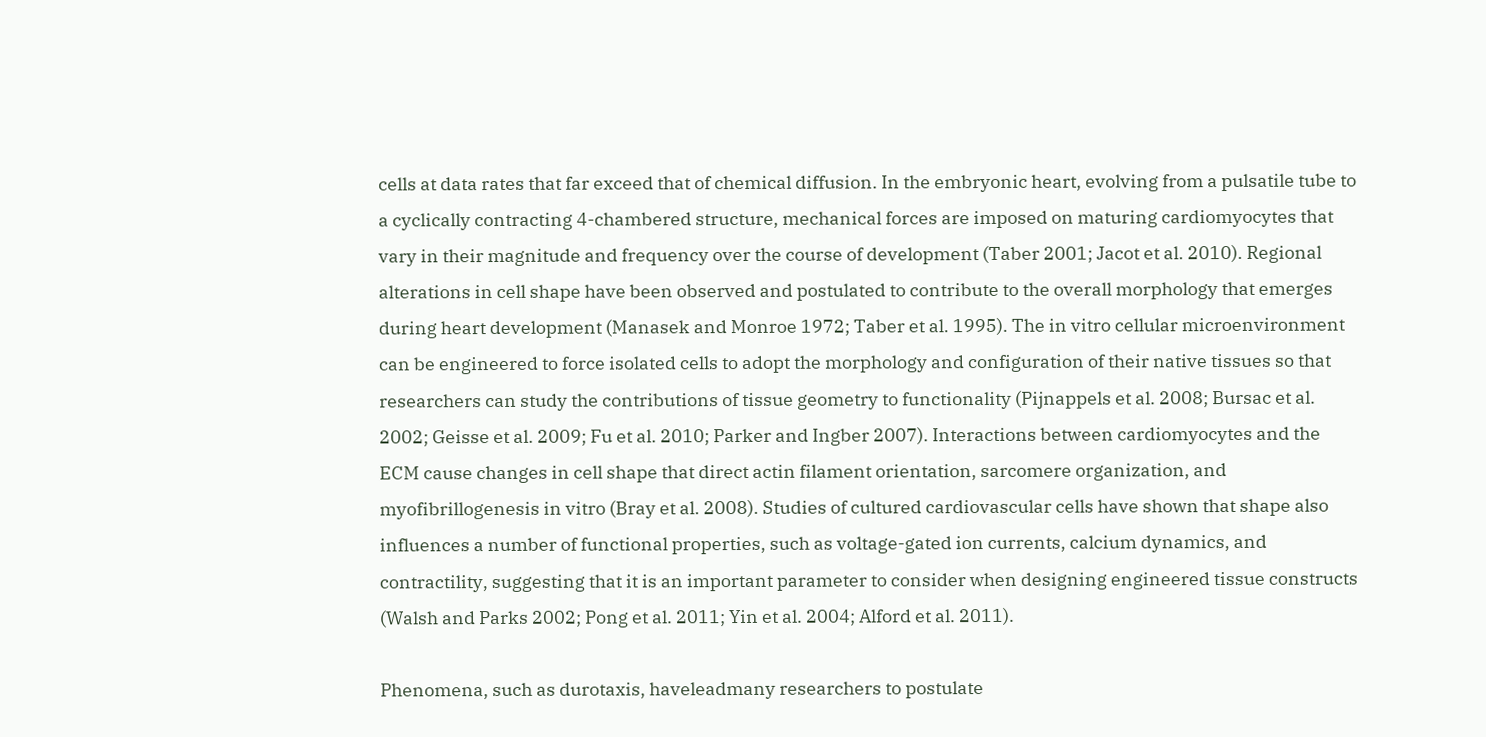cells at data rates that far exceed that of chemical diffusion. In the embryonic heart, evolving from a pulsatile tube to a cyclically contracting 4-chambered structure, mechanical forces are imposed on maturing cardiomyocytes that vary in their magnitude and frequency over the course of development (Taber 2001; Jacot et al. 2010). Regional alterations in cell shape have been observed and postulated to contribute to the overall morphology that emerges during heart development (Manasek and Monroe 1972; Taber et al. 1995). The in vitro cellular microenvironment can be engineered to force isolated cells to adopt the morphology and configuration of their native tissues so that researchers can study the contributions of tissue geometry to functionality (Pijnappels et al. 2008; Bursac et al. 2002; Geisse et al. 2009; Fu et al. 2010; Parker and Ingber 2007). Interactions between cardiomyocytes and the ECM cause changes in cell shape that direct actin filament orientation, sarcomere organization, and myofibrillogenesis in vitro (Bray et al. 2008). Studies of cultured cardiovascular cells have shown that shape also influences a number of functional properties, such as voltage-gated ion currents, calcium dynamics, and contractility, suggesting that it is an important parameter to consider when designing engineered tissue constructs (Walsh and Parks 2002; Pong et al. 2011; Yin et al. 2004; Alford et al. 2011).

Phenomena, such as durotaxis, haveleadmany researchers to postulate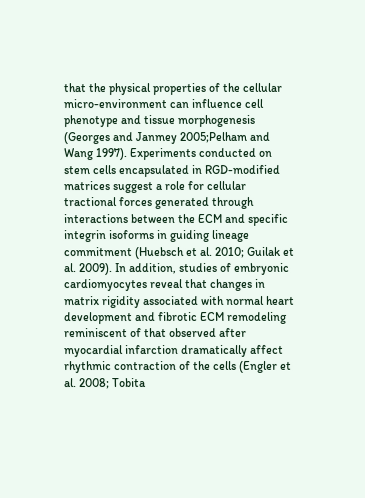that the physical properties of the cellular micro-environment can influence cell phenotype and tissue morphogenesis (Georges and Janmey 2005;Pelham and Wang 1997). Experiments conducted on stem cells encapsulated in RGD-modified matrices suggest a role for cellular tractional forces generated through interactions between the ECM and specific integrin isoforms in guiding lineage commitment (Huebsch et al. 2010; Guilak et al. 2009). In addition, studies of embryonic cardiomyocytes reveal that changes in matrix rigidity associated with normal heart development and fibrotic ECM remodeling reminiscent of that observed after myocardial infarction dramatically affect rhythmic contraction of the cells (Engler et al. 2008; Tobita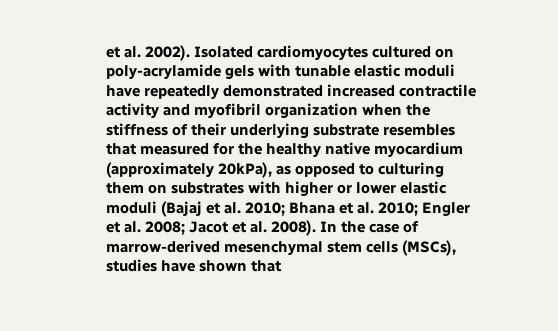et al. 2002). Isolated cardiomyocytes cultured on poly-acrylamide gels with tunable elastic moduli have repeatedly demonstrated increased contractile activity and myofibril organization when the stiffness of their underlying substrate resembles that measured for the healthy native myocardium (approximately 20kPa), as opposed to culturing them on substrates with higher or lower elastic moduli (Bajaj et al. 2010; Bhana et al. 2010; Engler et al. 2008; Jacot et al. 2008). In the case of marrow-derived mesenchymal stem cells (MSCs), studies have shown that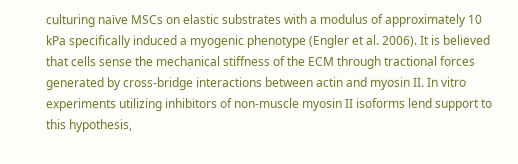culturing naïve MSCs on elastic substrates with a modulus of approximately 10 kPa specifically induced a myogenic phenotype (Engler et al. 2006). It is believed that cells sense the mechanical stiffness of the ECM through tractional forces generated by cross-bridge interactions between actin and myosin II. In vitro experiments utilizing inhibitors of non-muscle myosin II isoforms lend support to this hypothesis,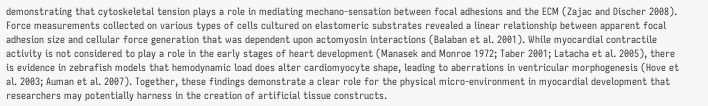demonstrating that cytoskeletal tension plays a role in mediating mechano-sensation between focal adhesions and the ECM (Zajac and Discher 2008). Force measurements collected on various types of cells cultured on elastomeric substrates revealed a linear relationship between apparent focal adhesion size and cellular force generation that was dependent upon actomyosin interactions (Balaban et al. 2001). While myocardial contractile activity is not considered to play a role in the early stages of heart development (Manasek and Monroe 1972; Taber 2001; Latacha et al. 2005), there is evidence in zebrafish models that hemodynamic load does alter cardiomyocyte shape, leading to aberrations in ventricular morphogenesis (Hove et al. 2003; Auman et al. 2007). Together, these findings demonstrate a clear role for the physical micro-environment in myocardial development that researchers may potentially harness in the creation of artificial tissue constructs.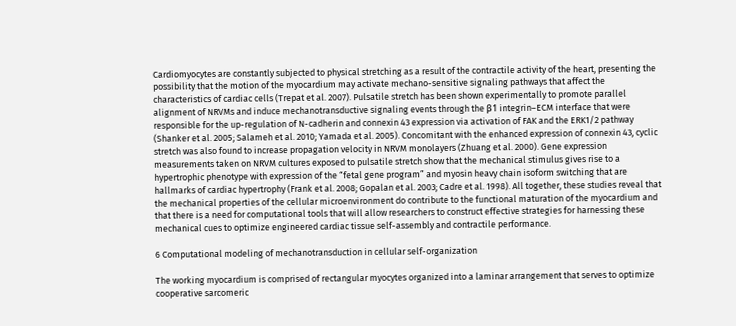Cardiomyocytes are constantly subjected to physical stretching as a result of the contractile activity of the heart, presenting the possibility that the motion of the myocardium may activate mechano-sensitive signaling pathways that affect the characteristics of cardiac cells (Trepat et al. 2007). Pulsatile stretch has been shown experimentally to promote parallel alignment of NRVMs and induce mechanotransductive signaling events through the β1 integrin–ECM interface that were responsible for the up-regulation of N-cadherin and connexin 43 expression via activation of FAK and the ERK1/2 pathway (Shanker et al. 2005; Salameh et al. 2010; Yamada et al. 2005). Concomitant with the enhanced expression of connexin 43, cyclic stretch was also found to increase propagation velocity in NRVM monolayers (Zhuang et al. 2000). Gene expression measurements taken on NRVM cultures exposed to pulsatile stretch show that the mechanical stimulus gives rise to a hypertrophic phenotype with expression of the “fetal gene program” and myosin heavy chain isoform switching that are hallmarks of cardiac hypertrophy (Frank et al. 2008; Gopalan et al. 2003; Cadre et al. 1998). All together, these studies reveal that the mechanical properties of the cellular microenvironment do contribute to the functional maturation of the myocardium and that there is a need for computational tools that will allow researchers to construct effective strategies for harnessing these mechanical cues to optimize engineered cardiac tissue self-assembly and contractile performance.

6 Computational modeling of mechanotransduction in cellular self-organization

The working myocardium is comprised of rectangular myocytes organized into a laminar arrangement that serves to optimize cooperative sarcomeric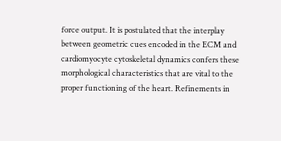force output. It is postulated that the interplay between geometric cues encoded in the ECM and cardiomyocyte cytoskeletal dynamics confers these morphological characteristics that are vital to the proper functioning of the heart. Refinements in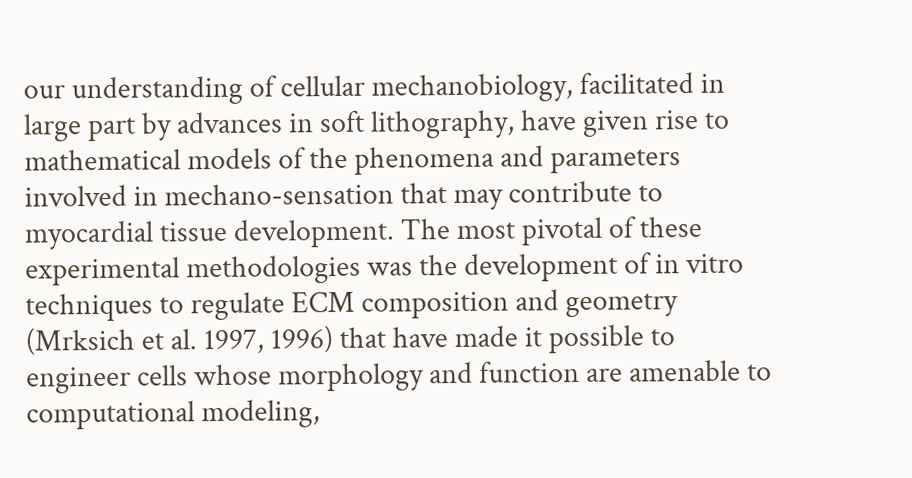our understanding of cellular mechanobiology, facilitated in large part by advances in soft lithography, have given rise to mathematical models of the phenomena and parameters involved in mechano-sensation that may contribute to myocardial tissue development. The most pivotal of these experimental methodologies was the development of in vitro techniques to regulate ECM composition and geometry (Mrksich et al. 1997, 1996) that have made it possible to engineer cells whose morphology and function are amenable to computational modeling,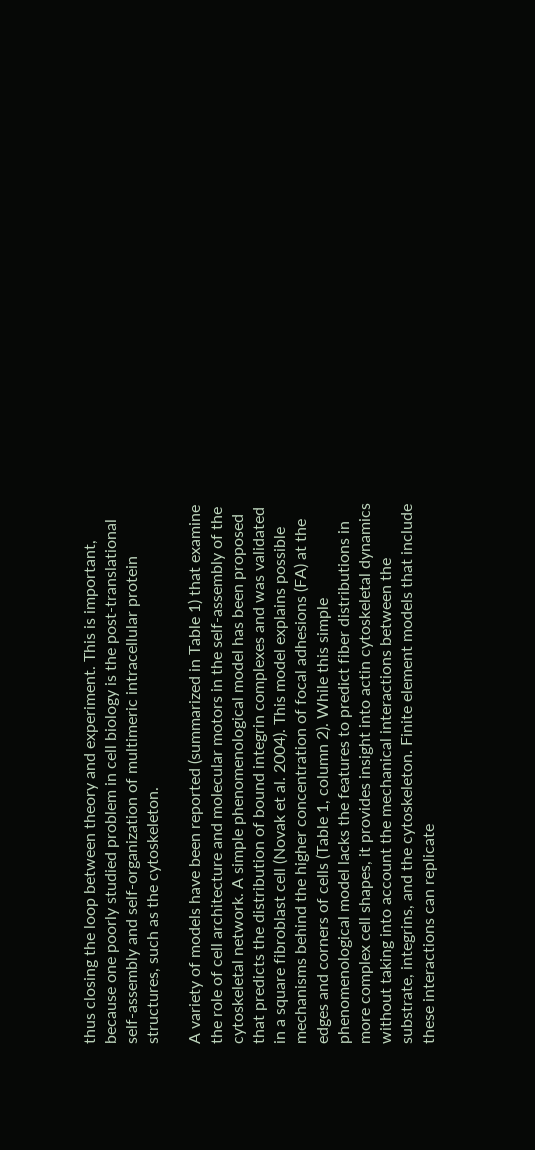thus closing the loop between theory and experiment. This is important, because one poorly studied problem in cell biology is the post-translational self-assembly and self-organization of multimeric intracellular protein structures, such as the cytoskeleton.

A variety of models have been reported (summarized in Table 1) that examine the role of cell architecture and molecular motors in the self-assembly of the cytoskeletal network. A simple phenomenological model has been proposed that predicts the distribution of bound integrin complexes and was validated in a square fibroblast cell (Novak et al. 2004). This model explains possible mechanisms behind the higher concentration of focal adhesions (FA) at the edges and corners of cells (Table 1, column 2). While this simple phenomenological model lacks the features to predict fiber distributions in more complex cell shapes, it provides insight into actin cytoskeletal dynamics without taking into account the mechanical interactions between the substrate, integrins, and the cytoskeleton. Finite element models that include these interactions can replicate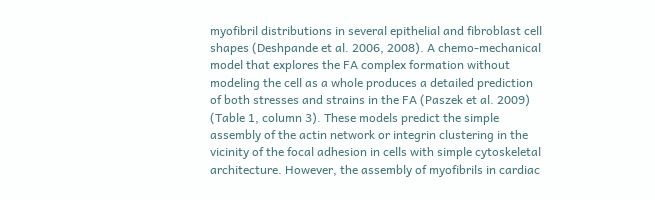myofibril distributions in several epithelial and fibroblast cell shapes (Deshpande et al. 2006, 2008). A chemo-mechanical model that explores the FA complex formation without modeling the cell as a whole produces a detailed prediction of both stresses and strains in the FA (Paszek et al. 2009) (Table 1, column 3). These models predict the simple assembly of the actin network or integrin clustering in the vicinity of the focal adhesion in cells with simple cytoskeletal architecture. However, the assembly of myofibrils in cardiac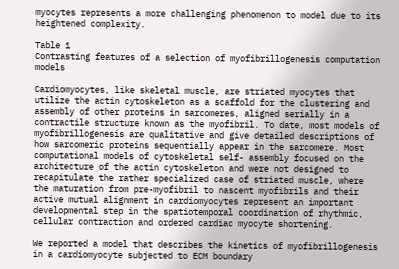myocytes represents a more challenging phenomenon to model due to its heightened complexity.

Table 1
Contrasting features of a selection of myofibrillogenesis computation models

Cardiomyocytes, like skeletal muscle, are striated myocytes that utilize the actin cytoskeleton as a scaffold for the clustering and assembly of other proteins in sarcomeres, aligned serially in a contractile structure known as the myofibril. To date, most models of myofibrillogenesis are qualitative and give detailed descriptions of how sarcomeric proteins sequentially appear in the sarcomere. Most computational models of cytoskeletal self- assembly focused on the architecture of the actin cytoskeleton and were not designed to recapitulate the rather specialized case of striated muscle, where the maturation from pre-myofibril to nascent myofibrils and their active mutual alignment in cardiomyocytes represent an important developmental step in the spatiotemporal coordination of rhythmic, cellular contraction and ordered cardiac myocyte shortening.

We reported a model that describes the kinetics of myofibrillogenesis in a cardiomyocyte subjected to ECM boundary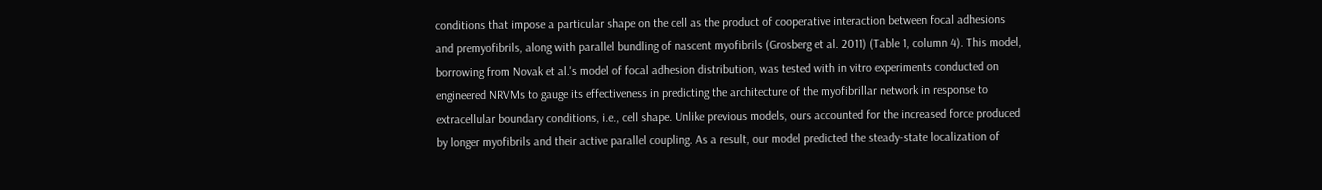conditions that impose a particular shape on the cell as the product of cooperative interaction between focal adhesions and premyofibrils, along with parallel bundling of nascent myofibrils (Grosberg et al. 2011) (Table 1, column 4). This model, borrowing from Novak et al.'s model of focal adhesion distribution, was tested with in vitro experiments conducted on engineered NRVMs to gauge its effectiveness in predicting the architecture of the myofibrillar network in response to extracellular boundary conditions, i.e., cell shape. Unlike previous models, ours accounted for the increased force produced by longer myofibrils and their active parallel coupling. As a result, our model predicted the steady-state localization of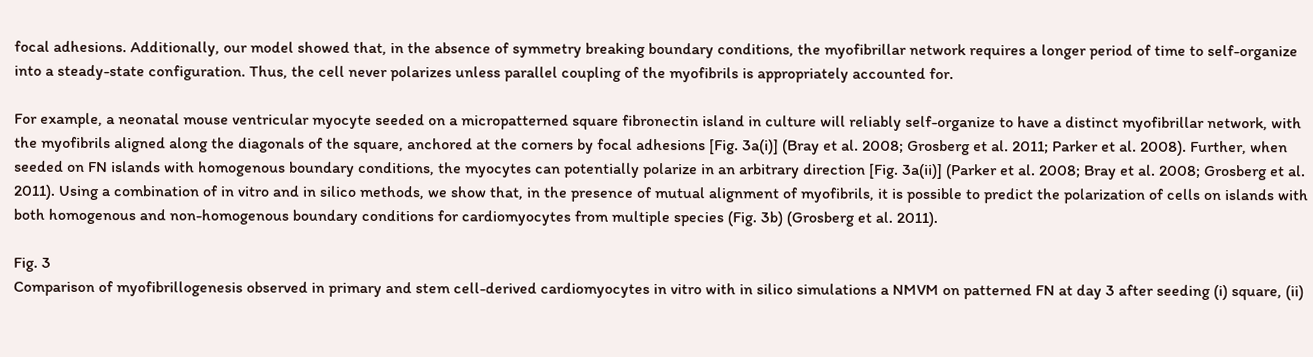focal adhesions. Additionally, our model showed that, in the absence of symmetry breaking boundary conditions, the myofibrillar network requires a longer period of time to self-organize into a steady-state configuration. Thus, the cell never polarizes unless parallel coupling of the myofibrils is appropriately accounted for.

For example, a neonatal mouse ventricular myocyte seeded on a micropatterned square fibronectin island in culture will reliably self-organize to have a distinct myofibrillar network, with the myofibrils aligned along the diagonals of the square, anchored at the corners by focal adhesions [Fig. 3a(i)] (Bray et al. 2008; Grosberg et al. 2011; Parker et al. 2008). Further, when seeded on FN islands with homogenous boundary conditions, the myocytes can potentially polarize in an arbitrary direction [Fig. 3a(ii)] (Parker et al. 2008; Bray et al. 2008; Grosberg et al. 2011). Using a combination of in vitro and in silico methods, we show that, in the presence of mutual alignment of myofibrils, it is possible to predict the polarization of cells on islands with both homogenous and non-homogenous boundary conditions for cardiomyocytes from multiple species (Fig. 3b) (Grosberg et al. 2011).

Fig. 3
Comparison of myofibrillogenesis observed in primary and stem cell-derived cardiomyocytes in vitro with in silico simulations a NMVM on patterned FN at day 3 after seeding (i) square, (ii)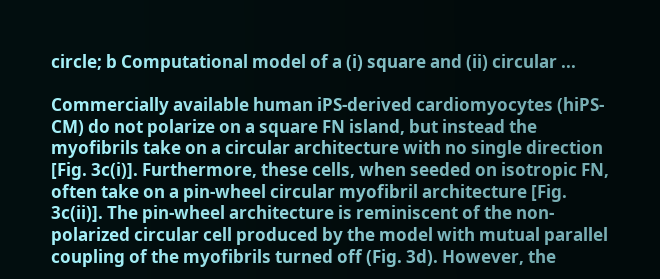circle; b Computational model of a (i) square and (ii) circular ...

Commercially available human iPS-derived cardiomyocytes (hiPS-CM) do not polarize on a square FN island, but instead the myofibrils take on a circular architecture with no single direction [Fig. 3c(i)]. Furthermore, these cells, when seeded on isotropic FN, often take on a pin-wheel circular myofibril architecture [Fig. 3c(ii)]. The pin-wheel architecture is reminiscent of the non-polarized circular cell produced by the model with mutual parallel coupling of the myofibrils turned off (Fig. 3d). However, the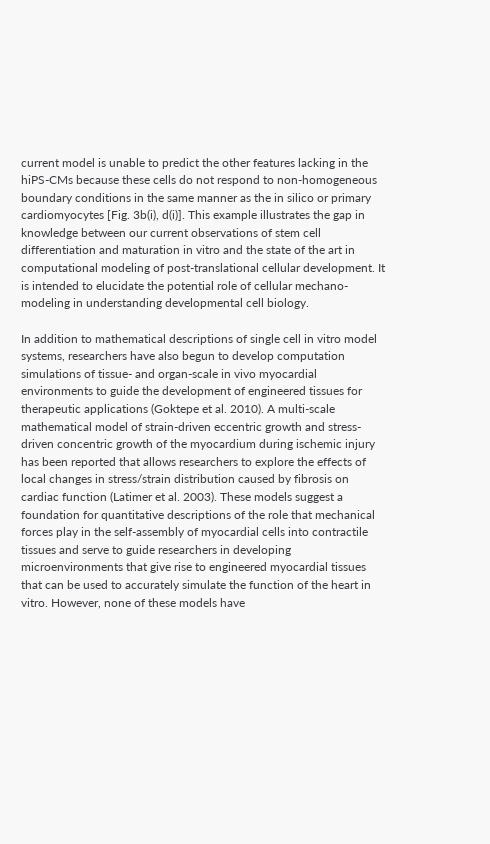current model is unable to predict the other features lacking in the hiPS-CMs because these cells do not respond to non-homogeneous boundary conditions in the same manner as the in silico or primary cardiomyocytes [Fig. 3b(i), d(i)]. This example illustrates the gap in knowledge between our current observations of stem cell differentiation and maturation in vitro and the state of the art in computational modeling of post-translational cellular development. It is intended to elucidate the potential role of cellular mechano-modeling in understanding developmental cell biology.

In addition to mathematical descriptions of single cell in vitro model systems, researchers have also begun to develop computation simulations of tissue- and organ-scale in vivo myocardial environments to guide the development of engineered tissues for therapeutic applications (Goktepe et al. 2010). A multi-scale mathematical model of strain-driven eccentric growth and stress-driven concentric growth of the myocardium during ischemic injury has been reported that allows researchers to explore the effects of local changes in stress/strain distribution caused by fibrosis on cardiac function (Latimer et al. 2003). These models suggest a foundation for quantitative descriptions of the role that mechanical forces play in the self-assembly of myocardial cells into contractile tissues and serve to guide researchers in developing microenvironments that give rise to engineered myocardial tissues that can be used to accurately simulate the function of the heart in vitro. However, none of these models have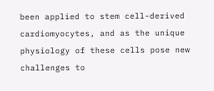been applied to stem cell-derived cardiomyocytes, and as the unique physiology of these cells pose new challenges to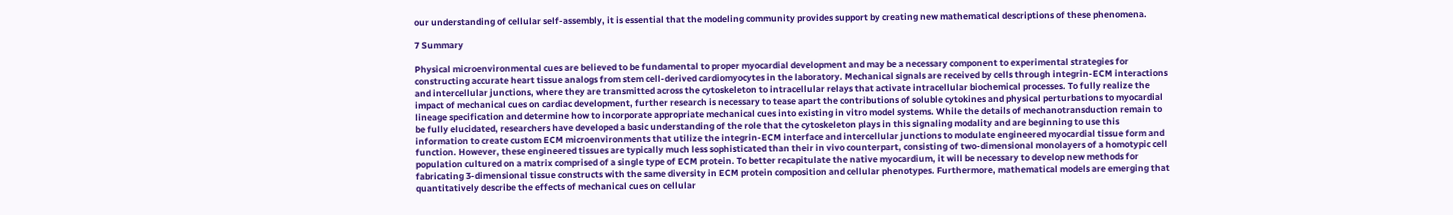our understanding of cellular self-assembly, it is essential that the modeling community provides support by creating new mathematical descriptions of these phenomena.

7 Summary

Physical microenvironmental cues are believed to be fundamental to proper myocardial development and may be a necessary component to experimental strategies for constructing accurate heart tissue analogs from stem cell-derived cardiomyocytes in the laboratory. Mechanical signals are received by cells through integrin-ECM interactions and intercellular junctions, where they are transmitted across the cytoskeleton to intracellular relays that activate intracellular biochemical processes. To fully realize the impact of mechanical cues on cardiac development, further research is necessary to tease apart the contributions of soluble cytokines and physical perturbations to myocardial lineage specification and determine how to incorporate appropriate mechanical cues into existing in vitro model systems. While the details of mechanotransduction remain to be fully elucidated, researchers have developed a basic understanding of the role that the cytoskeleton plays in this signaling modality and are beginning to use this information to create custom ECM microenvironments that utilize the integrin-ECM interface and intercellular junctions to modulate engineered myocardial tissue form and function. However, these engineered tissues are typically much less sophisticated than their in vivo counterpart, consisting of two-dimensional monolayers of a homotypic cell population cultured on a matrix comprised of a single type of ECM protein. To better recapitulate the native myocardium, it will be necessary to develop new methods for fabricating 3-dimensional tissue constructs with the same diversity in ECM protein composition and cellular phenotypes. Furthermore, mathematical models are emerging that quantitatively describe the effects of mechanical cues on cellular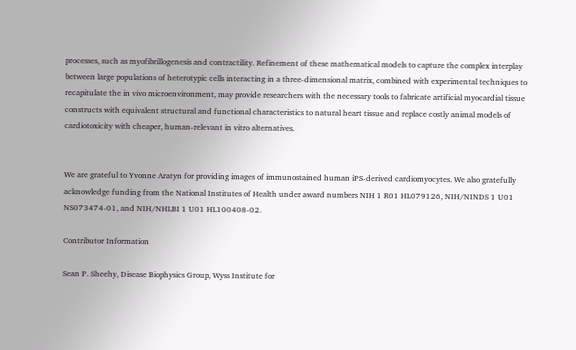processes, such as myofibrillogenesis and contractility. Refinement of these mathematical models to capture the complex interplay between large populations of heterotypic cells interacting in a three-dimensional matrix, combined with experimental techniques to recapitulate the in vivo microenvironment, may provide researchers with the necessary tools to fabricate artificial myocardial tissue constructs with equivalent structural and functional characteristics to natural heart tissue and replace costly animal models of cardiotoxicity with cheaper, human-relevant in vitro alternatives.


We are grateful to Yvonne Aratyn for providing images of immunostained human iPS-derived cardiomyocytes. We also gratefully acknowledge funding from the National Institutes of Health under award numbers NIH 1 R01 HL079126, NIH/NINDS 1 U01 NS073474-01, and NIH/NHLBI 1 U01 HL100408-02.

Contributor Information

Sean P. Sheehy, Disease Biophysics Group, Wyss Institute for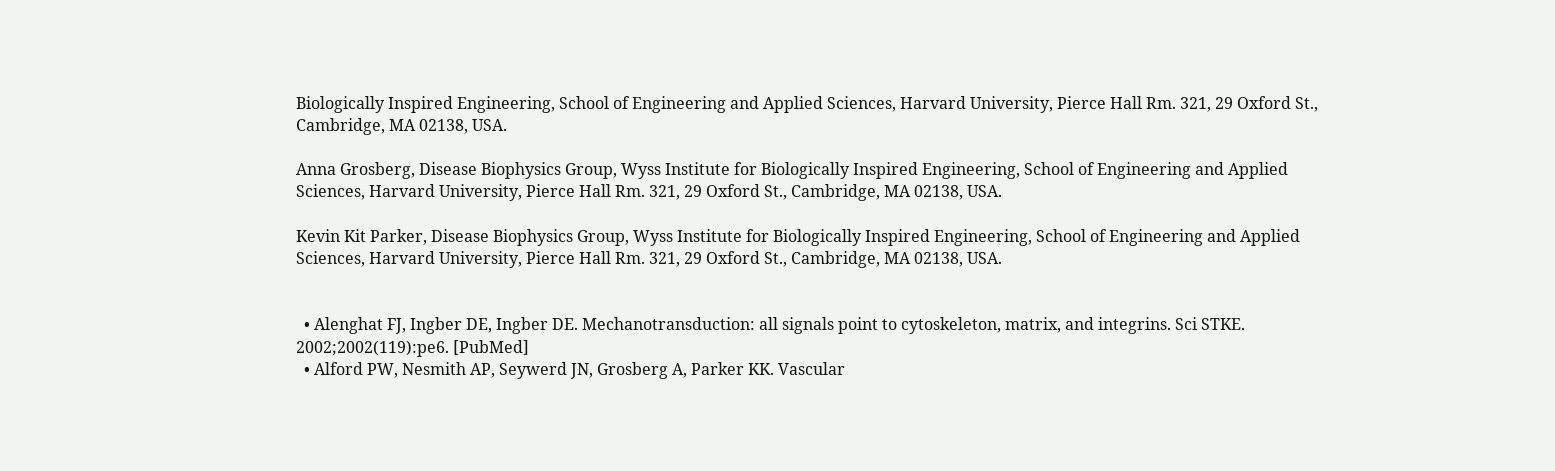Biologically Inspired Engineering, School of Engineering and Applied Sciences, Harvard University, Pierce Hall Rm. 321, 29 Oxford St., Cambridge, MA 02138, USA.

Anna Grosberg, Disease Biophysics Group, Wyss Institute for Biologically Inspired Engineering, School of Engineering and Applied Sciences, Harvard University, Pierce Hall Rm. 321, 29 Oxford St., Cambridge, MA 02138, USA.

Kevin Kit Parker, Disease Biophysics Group, Wyss Institute for Biologically Inspired Engineering, School of Engineering and Applied Sciences, Harvard University, Pierce Hall Rm. 321, 29 Oxford St., Cambridge, MA 02138, USA.


  • Alenghat FJ, Ingber DE, Ingber DE. Mechanotransduction: all signals point to cytoskeleton, matrix, and integrins. Sci STKE. 2002;2002(119):pe6. [PubMed]
  • Alford PW, Nesmith AP, Seywerd JN, Grosberg A, Parker KK. Vascular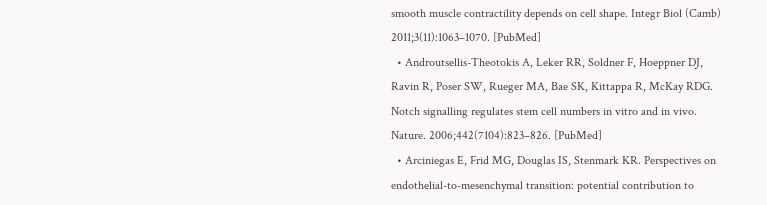smooth muscle contractility depends on cell shape. Integr Biol (Camb) 2011;3(11):1063–1070. [PubMed]
  • Androutsellis-Theotokis A, Leker RR, Soldner F, Hoeppner DJ, Ravin R, Poser SW, Rueger MA, Bae SK, Kittappa R, McKay RDG. Notch signalling regulates stem cell numbers in vitro and in vivo. Nature. 2006;442(7104):823–826. [PubMed]
  • Arciniegas E, Frid MG, Douglas IS, Stenmark KR. Perspectives on endothelial-to-mesenchymal transition: potential contribution to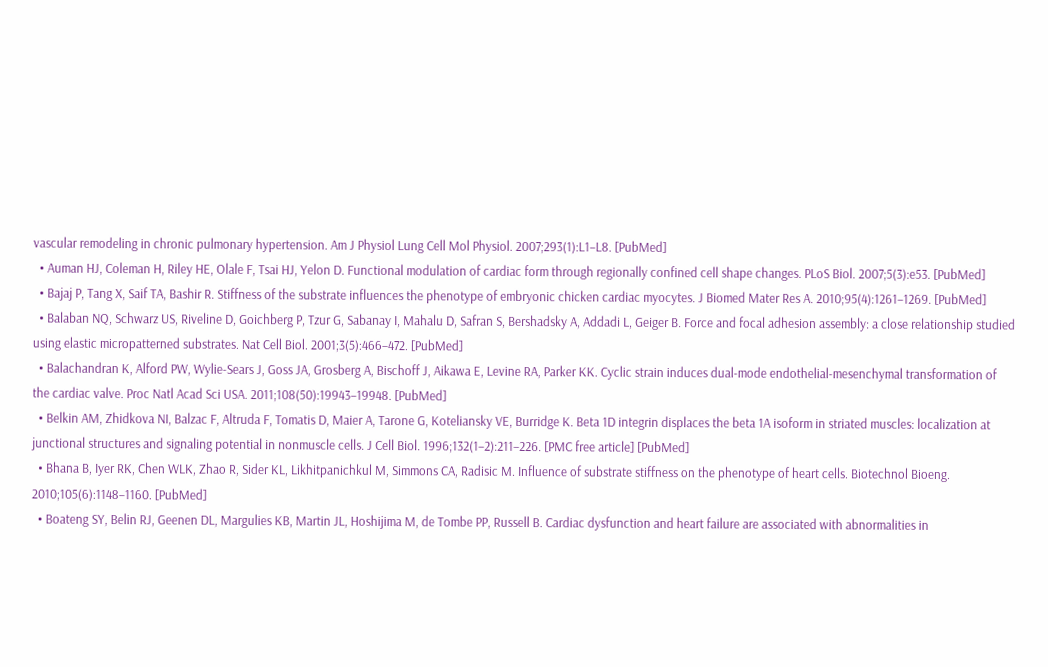vascular remodeling in chronic pulmonary hypertension. Am J Physiol Lung Cell Mol Physiol. 2007;293(1):L1–L8. [PubMed]
  • Auman HJ, Coleman H, Riley HE, Olale F, Tsai HJ, Yelon D. Functional modulation of cardiac form through regionally confined cell shape changes. PLoS Biol. 2007;5(3):e53. [PubMed]
  • Bajaj P, Tang X, Saif TA, Bashir R. Stiffness of the substrate influences the phenotype of embryonic chicken cardiac myocytes. J Biomed Mater Res A. 2010;95(4):1261–1269. [PubMed]
  • Balaban NQ, Schwarz US, Riveline D, Goichberg P, Tzur G, Sabanay I, Mahalu D, Safran S, Bershadsky A, Addadi L, Geiger B. Force and focal adhesion assembly: a close relationship studied using elastic micropatterned substrates. Nat Cell Biol. 2001;3(5):466–472. [PubMed]
  • Balachandran K, Alford PW, Wylie-Sears J, Goss JA, Grosberg A, Bischoff J, Aikawa E, Levine RA, Parker KK. Cyclic strain induces dual-mode endothelial-mesenchymal transformation of the cardiac valve. Proc Natl Acad Sci USA. 2011;108(50):19943–19948. [PubMed]
  • Belkin AM, Zhidkova NI, Balzac F, Altruda F, Tomatis D, Maier A, Tarone G, Koteliansky VE, Burridge K. Beta 1D integrin displaces the beta 1A isoform in striated muscles: localization at junctional structures and signaling potential in nonmuscle cells. J Cell Biol. 1996;132(1–2):211–226. [PMC free article] [PubMed]
  • Bhana B, Iyer RK, Chen WLK, Zhao R, Sider KL, Likhitpanichkul M, Simmons CA, Radisic M. Influence of substrate stiffness on the phenotype of heart cells. Biotechnol Bioeng. 2010;105(6):1148–1160. [PubMed]
  • Boateng SY, Belin RJ, Geenen DL, Margulies KB, Martin JL, Hoshijima M, de Tombe PP, Russell B. Cardiac dysfunction and heart failure are associated with abnormalities in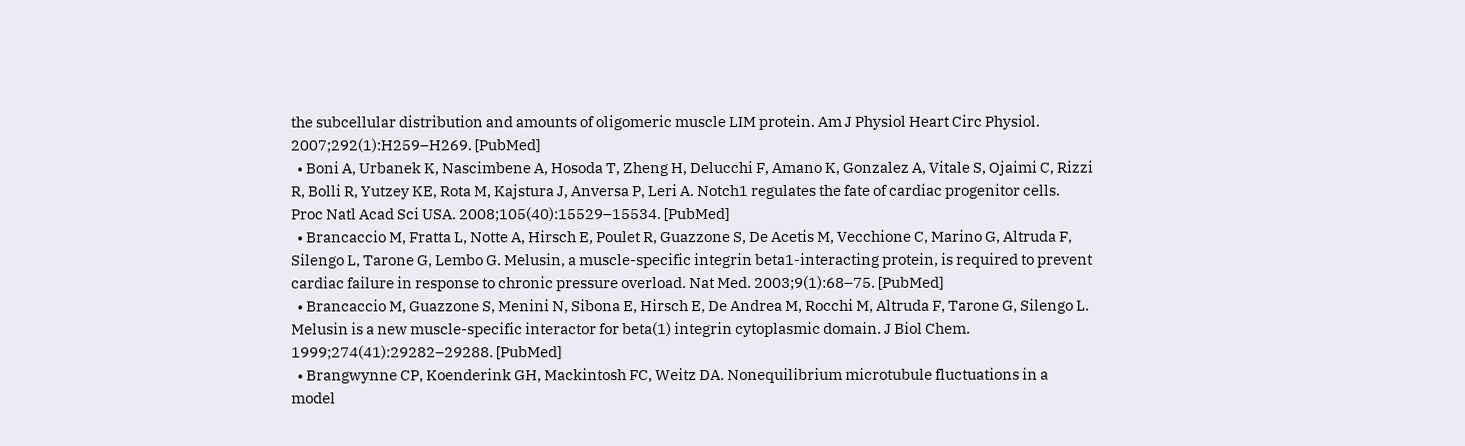the subcellular distribution and amounts of oligomeric muscle LIM protein. Am J Physiol Heart Circ Physiol. 2007;292(1):H259–H269. [PubMed]
  • Boni A, Urbanek K, Nascimbene A, Hosoda T, Zheng H, Delucchi F, Amano K, Gonzalez A, Vitale S, Ojaimi C, Rizzi R, Bolli R, Yutzey KE, Rota M, Kajstura J, Anversa P, Leri A. Notch1 regulates the fate of cardiac progenitor cells. Proc Natl Acad Sci USA. 2008;105(40):15529–15534. [PubMed]
  • Brancaccio M, Fratta L, Notte A, Hirsch E, Poulet R, Guazzone S, De Acetis M, Vecchione C, Marino G, Altruda F, Silengo L, Tarone G, Lembo G. Melusin, a muscle-specific integrin beta1-interacting protein, is required to prevent cardiac failure in response to chronic pressure overload. Nat Med. 2003;9(1):68–75. [PubMed]
  • Brancaccio M, Guazzone S, Menini N, Sibona E, Hirsch E, De Andrea M, Rocchi M, Altruda F, Tarone G, Silengo L. Melusin is a new muscle-specific interactor for beta(1) integrin cytoplasmic domain. J Biol Chem. 1999;274(41):29282–29288. [PubMed]
  • Brangwynne CP, Koenderink GH, Mackintosh FC, Weitz DA. Nonequilibrium microtubule fluctuations in a model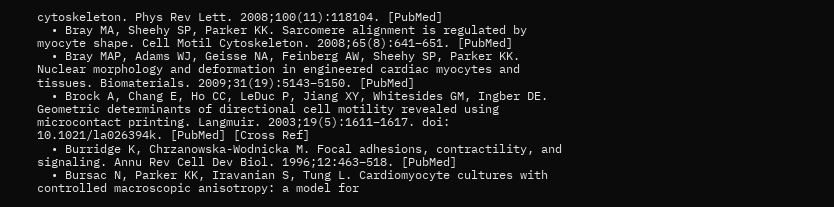cytoskeleton. Phys Rev Lett. 2008;100(11):118104. [PubMed]
  • Bray MA, Sheehy SP, Parker KK. Sarcomere alignment is regulated by myocyte shape. Cell Motil Cytoskeleton. 2008;65(8):641–651. [PubMed]
  • Bray MAP, Adams WJ, Geisse NA, Feinberg AW, Sheehy SP, Parker KK. Nuclear morphology and deformation in engineered cardiac myocytes and tissues. Biomaterials. 2009;31(19):5143–5150. [PubMed]
  • Brock A, Chang E, Ho CC, LeDuc P, Jiang XY, Whitesides GM, Ingber DE. Geometric determinants of directional cell motility revealed using microcontact printing. Langmuir. 2003;19(5):1611–1617. doi: 10.1021/la026394k. [PubMed] [Cross Ref]
  • Burridge K, Chrzanowska-Wodnicka M. Focal adhesions, contractility, and signaling. Annu Rev Cell Dev Biol. 1996;12:463–518. [PubMed]
  • Bursac N, Parker KK, Iravanian S, Tung L. Cardiomyocyte cultures with controlled macroscopic anisotropy: a model for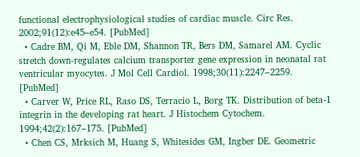functional electrophysiological studies of cardiac muscle. Circ Res. 2002;91(12):e45–e54. [PubMed]
  • Cadre BM, Qi M, Eble DM, Shannon TR, Bers DM, Samarel AM. Cyclic stretch down-regulates calcium transporter gene expression in neonatal rat ventricular myocytes. J Mol Cell Cardiol. 1998;30(11):2247–2259. [PubMed]
  • Carver W, Price RL, Raso DS, Terracio L, Borg TK. Distribution of beta-1 integrin in the developing rat heart. J Histochem Cytochem. 1994;42(2):167–175. [PubMed]
  • Chen CS, Mrksich M, Huang S, Whitesides GM, Ingber DE. Geometric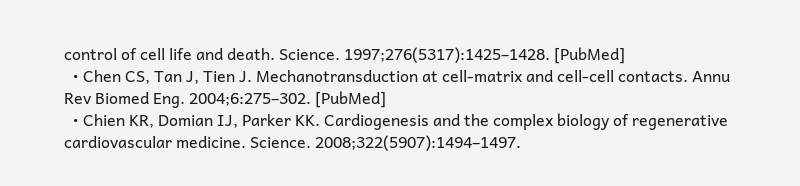control of cell life and death. Science. 1997;276(5317):1425–1428. [PubMed]
  • Chen CS, Tan J, Tien J. Mechanotransduction at cell-matrix and cell-cell contacts. Annu Rev Biomed Eng. 2004;6:275–302. [PubMed]
  • Chien KR, Domian IJ, Parker KK. Cardiogenesis and the complex biology of regenerative cardiovascular medicine. Science. 2008;322(5907):1494–1497.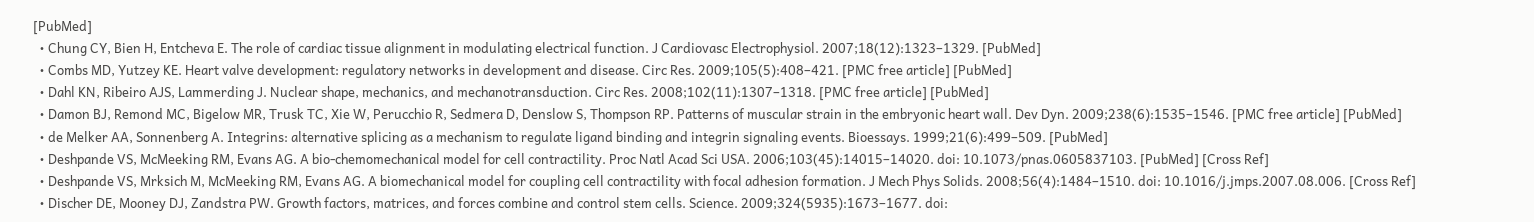[PubMed]
  • Chung CY, Bien H, Entcheva E. The role of cardiac tissue alignment in modulating electrical function. J Cardiovasc Electrophysiol. 2007;18(12):1323–1329. [PubMed]
  • Combs MD, Yutzey KE. Heart valve development: regulatory networks in development and disease. Circ Res. 2009;105(5):408–421. [PMC free article] [PubMed]
  • Dahl KN, Ribeiro AJS, Lammerding J. Nuclear shape, mechanics, and mechanotransduction. Circ Res. 2008;102(11):1307–1318. [PMC free article] [PubMed]
  • Damon BJ, Remond MC, Bigelow MR, Trusk TC, Xie W, Perucchio R, Sedmera D, Denslow S, Thompson RP. Patterns of muscular strain in the embryonic heart wall. Dev Dyn. 2009;238(6):1535–1546. [PMC free article] [PubMed]
  • de Melker AA, Sonnenberg A. Integrins: alternative splicing as a mechanism to regulate ligand binding and integrin signaling events. Bioessays. 1999;21(6):499–509. [PubMed]
  • Deshpande VS, McMeeking RM, Evans AG. A bio-chemomechanical model for cell contractility. Proc Natl Acad Sci USA. 2006;103(45):14015–14020. doi: 10.1073/pnas.0605837103. [PubMed] [Cross Ref]
  • Deshpande VS, Mrksich M, McMeeking RM, Evans AG. A biomechanical model for coupling cell contractility with focal adhesion formation. J Mech Phys Solids. 2008;56(4):1484–1510. doi: 10.1016/j.jmps.2007.08.006. [Cross Ref]
  • Discher DE, Mooney DJ, Zandstra PW. Growth factors, matrices, and forces combine and control stem cells. Science. 2009;324(5935):1673–1677. doi: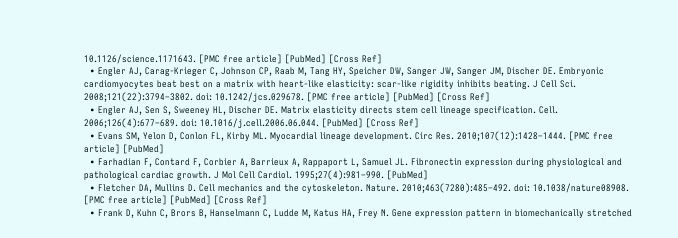10.1126/science.1171643. [PMC free article] [PubMed] [Cross Ref]
  • Engler AJ, Carag-Krieger C, Johnson CP, Raab M, Tang HY, Speicher DW, Sanger JW, Sanger JM, Discher DE. Embryonic cardiomyocytes beat best on a matrix with heart-like elasticity: scar-like rigidity inhibits beating. J Cell Sci. 2008;121(22):3794–3802. doi: 10.1242/jcs.029678. [PMC free article] [PubMed] [Cross Ref]
  • Engler AJ, Sen S, Sweeney HL, Discher DE. Matrix elasticity directs stem cell lineage specification. Cell. 2006;126(4):677–689. doi: 10.1016/j.cell.2006.06.044. [PubMed] [Cross Ref]
  • Evans SM, Yelon D, Conlon FL, Kirby ML. Myocardial lineage development. Circ Res. 2010;107(12):1428–1444. [PMC free article] [PubMed]
  • Farhadian F, Contard F, Corbier A, Barrieux A, Rappaport L, Samuel JL. Fibronectin expression during physiological and pathological cardiac growth. J Mol Cell Cardiol. 1995;27(4):981–990. [PubMed]
  • Fletcher DA, Mullins D. Cell mechanics and the cytoskeleton. Nature. 2010;463(7280):485–492. doi: 10.1038/nature08908. [PMC free article] [PubMed] [Cross Ref]
  • Frank D, Kuhn C, Brors B, Hanselmann C, Ludde M, Katus HA, Frey N. Gene expression pattern in biomechanically stretched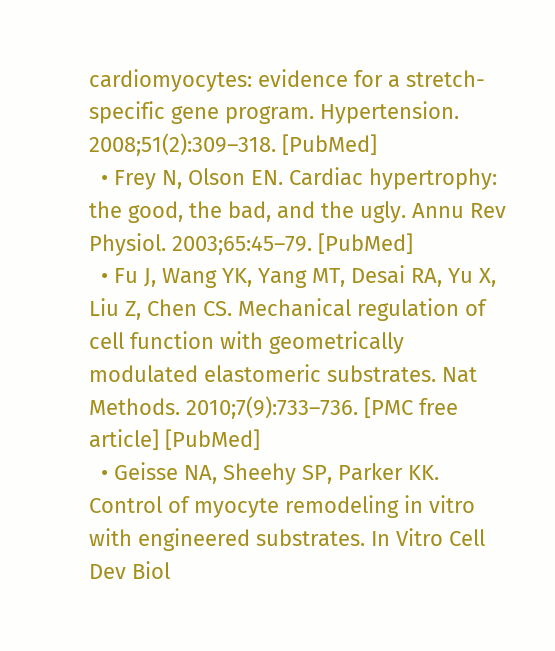cardiomyocytes: evidence for a stretch-specific gene program. Hypertension. 2008;51(2):309–318. [PubMed]
  • Frey N, Olson EN. Cardiac hypertrophy: the good, the bad, and the ugly. Annu Rev Physiol. 2003;65:45–79. [PubMed]
  • Fu J, Wang YK, Yang MT, Desai RA, Yu X, Liu Z, Chen CS. Mechanical regulation of cell function with geometrically modulated elastomeric substrates. Nat Methods. 2010;7(9):733–736. [PMC free article] [PubMed]
  • Geisse NA, Sheehy SP, Parker KK. Control of myocyte remodeling in vitro with engineered substrates. In Vitro Cell Dev Biol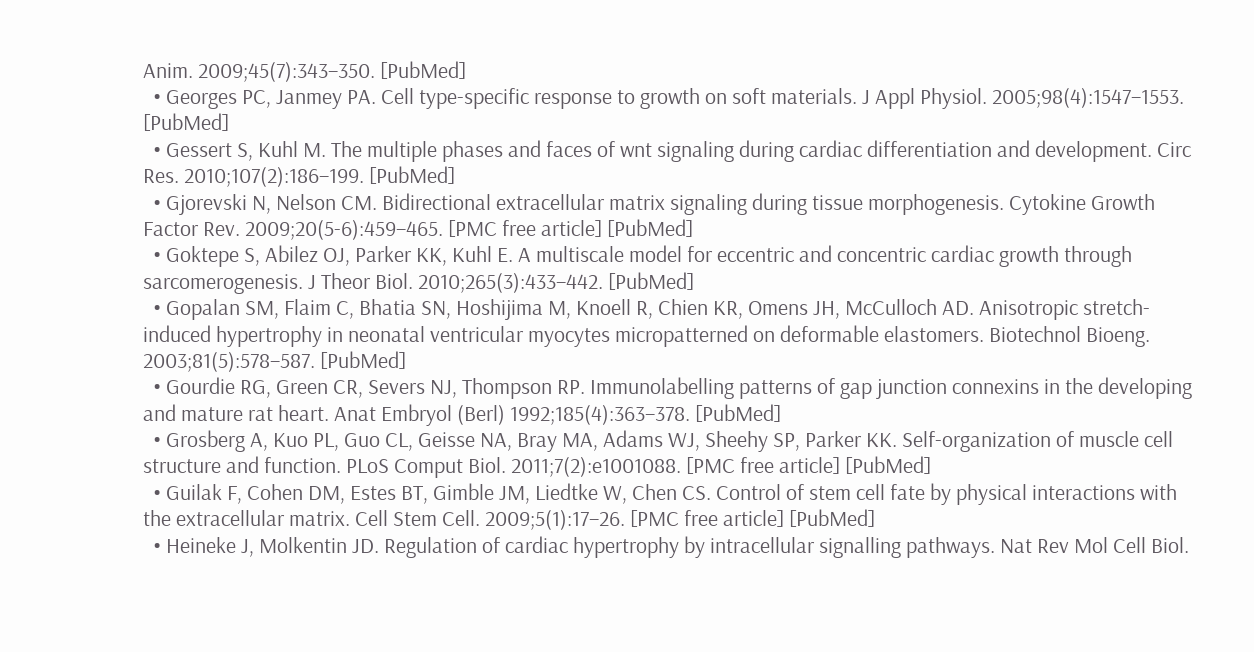Anim. 2009;45(7):343–350. [PubMed]
  • Georges PC, Janmey PA. Cell type-specific response to growth on soft materials. J Appl Physiol. 2005;98(4):1547–1553. [PubMed]
  • Gessert S, Kuhl M. The multiple phases and faces of wnt signaling during cardiac differentiation and development. Circ Res. 2010;107(2):186–199. [PubMed]
  • Gjorevski N, Nelson CM. Bidirectional extracellular matrix signaling during tissue morphogenesis. Cytokine Growth Factor Rev. 2009;20(5-6):459–465. [PMC free article] [PubMed]
  • Goktepe S, Abilez OJ, Parker KK, Kuhl E. A multiscale model for eccentric and concentric cardiac growth through sarcomerogenesis. J Theor Biol. 2010;265(3):433–442. [PubMed]
  • Gopalan SM, Flaim C, Bhatia SN, Hoshijima M, Knoell R, Chien KR, Omens JH, McCulloch AD. Anisotropic stretch-induced hypertrophy in neonatal ventricular myocytes micropatterned on deformable elastomers. Biotechnol Bioeng. 2003;81(5):578–587. [PubMed]
  • Gourdie RG, Green CR, Severs NJ, Thompson RP. Immunolabelling patterns of gap junction connexins in the developing and mature rat heart. Anat Embryol (Berl) 1992;185(4):363–378. [PubMed]
  • Grosberg A, Kuo PL, Guo CL, Geisse NA, Bray MA, Adams WJ, Sheehy SP, Parker KK. Self-organization of muscle cell structure and function. PLoS Comput Biol. 2011;7(2):e1001088. [PMC free article] [PubMed]
  • Guilak F, Cohen DM, Estes BT, Gimble JM, Liedtke W, Chen CS. Control of stem cell fate by physical interactions with the extracellular matrix. Cell Stem Cell. 2009;5(1):17–26. [PMC free article] [PubMed]
  • Heineke J, Molkentin JD. Regulation of cardiac hypertrophy by intracellular signalling pathways. Nat Rev Mol Cell Biol.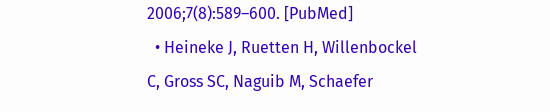2006;7(8):589–600. [PubMed]
  • Heineke J, Ruetten H, Willenbockel C, Gross SC, Naguib M, Schaefer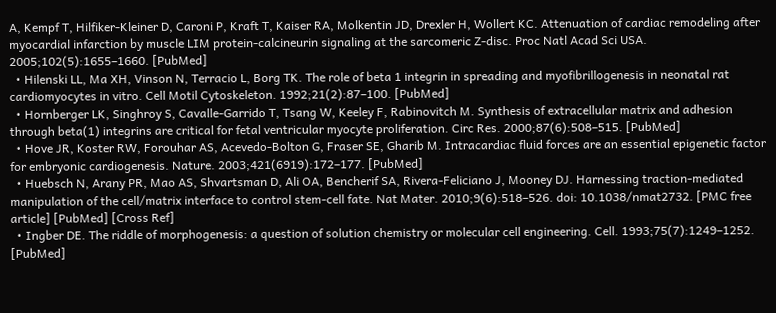A, Kempf T, Hilfiker-Kleiner D, Caroni P, Kraft T, Kaiser RA, Molkentin JD, Drexler H, Wollert KC. Attenuation of cardiac remodeling after myocardial infarction by muscle LIM protein-calcineurin signaling at the sarcomeric Z-disc. Proc Natl Acad Sci USA. 2005;102(5):1655–1660. [PubMed]
  • Hilenski LL, Ma XH, Vinson N, Terracio L, Borg TK. The role of beta 1 integrin in spreading and myofibrillogenesis in neonatal rat cardiomyocytes in vitro. Cell Motil Cytoskeleton. 1992;21(2):87–100. [PubMed]
  • Hornberger LK, Singhroy S, Cavalle-Garrido T, Tsang W, Keeley F, Rabinovitch M. Synthesis of extracellular matrix and adhesion through beta(1) integrins are critical for fetal ventricular myocyte proliferation. Circ Res. 2000;87(6):508–515. [PubMed]
  • Hove JR, Koster RW, Forouhar AS, Acevedo-Bolton G, Fraser SE, Gharib M. Intracardiac fluid forces are an essential epigenetic factor for embryonic cardiogenesis. Nature. 2003;421(6919):172–177. [PubMed]
  • Huebsch N, Arany PR, Mao AS, Shvartsman D, Ali OA, Bencherif SA, Rivera-Feliciano J, Mooney DJ. Harnessing traction-mediated manipulation of the cell/matrix interface to control stem-cell fate. Nat Mater. 2010;9(6):518–526. doi: 10.1038/nmat2732. [PMC free article] [PubMed] [Cross Ref]
  • Ingber DE. The riddle of morphogenesis: a question of solution chemistry or molecular cell engineering. Cell. 1993;75(7):1249–1252. [PubMed]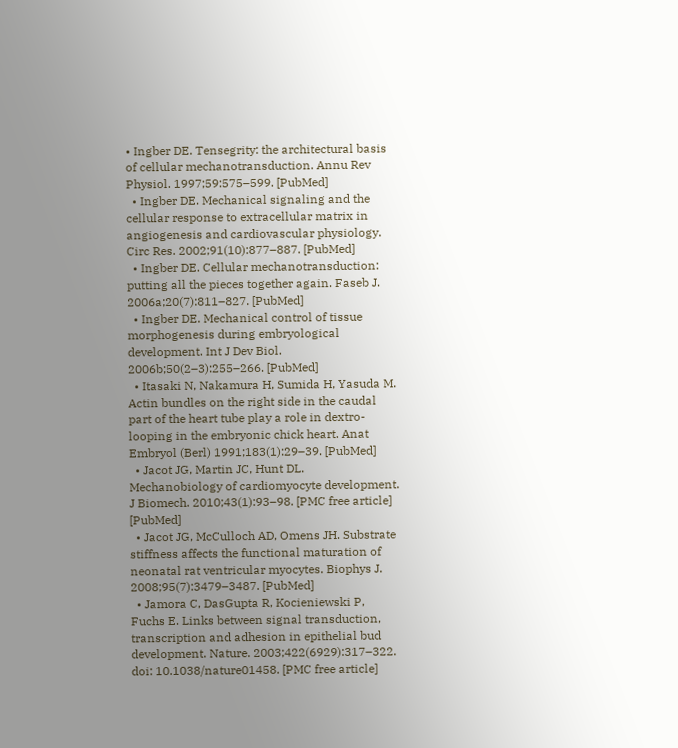• Ingber DE. Tensegrity: the architectural basis of cellular mechanotransduction. Annu Rev Physiol. 1997;59:575–599. [PubMed]
  • Ingber DE. Mechanical signaling and the cellular response to extracellular matrix in angiogenesis and cardiovascular physiology. Circ Res. 2002;91(10):877–887. [PubMed]
  • Ingber DE. Cellular mechanotransduction: putting all the pieces together again. Faseb J. 2006a;20(7):811–827. [PubMed]
  • Ingber DE. Mechanical control of tissue morphogenesis during embryological development. Int J Dev Biol. 2006b;50(2–3):255–266. [PubMed]
  • Itasaki N, Nakamura H, Sumida H, Yasuda M. Actin bundles on the right side in the caudal part of the heart tube play a role in dextro-looping in the embryonic chick heart. Anat Embryol (Berl) 1991;183(1):29–39. [PubMed]
  • Jacot JG, Martin JC, Hunt DL. Mechanobiology of cardiomyocyte development. J Biomech. 2010;43(1):93–98. [PMC free article] [PubMed]
  • Jacot JG, McCulloch AD, Omens JH. Substrate stiffness affects the functional maturation of neonatal rat ventricular myocytes. Biophys J. 2008;95(7):3479–3487. [PubMed]
  • Jamora C, DasGupta R, Kocieniewski P, Fuchs E. Links between signal transduction, transcription and adhesion in epithelial bud development. Nature. 2003;422(6929):317–322. doi: 10.1038/nature01458. [PMC free article]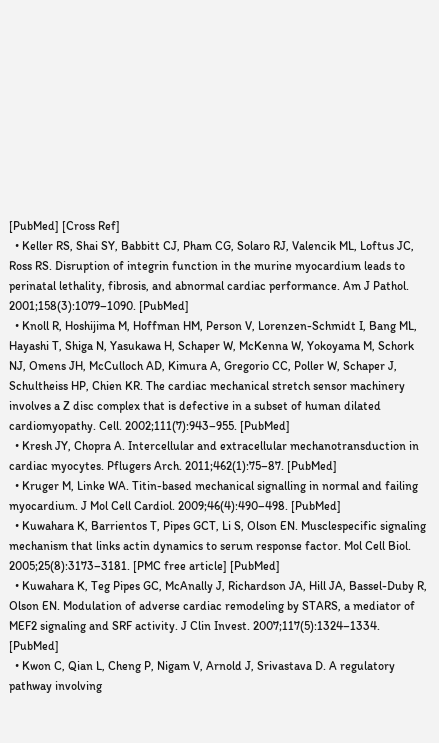[PubMed] [Cross Ref]
  • Keller RS, Shai SY, Babbitt CJ, Pham CG, Solaro RJ, Valencik ML, Loftus JC, Ross RS. Disruption of integrin function in the murine myocardium leads to perinatal lethality, fibrosis, and abnormal cardiac performance. Am J Pathol. 2001;158(3):1079–1090. [PubMed]
  • Knoll R, Hoshijima M, Hoffman HM, Person V, Lorenzen-Schmidt I, Bang ML, Hayashi T, Shiga N, Yasukawa H, Schaper W, McKenna W, Yokoyama M, Schork NJ, Omens JH, McCulloch AD, Kimura A, Gregorio CC, Poller W, Schaper J, Schultheiss HP, Chien KR. The cardiac mechanical stretch sensor machinery involves a Z disc complex that is defective in a subset of human dilated cardiomyopathy. Cell. 2002;111(7):943–955. [PubMed]
  • Kresh JY, Chopra A. Intercellular and extracellular mechanotransduction in cardiac myocytes. Pflugers Arch. 2011;462(1):75–87. [PubMed]
  • Kruger M, Linke WA. Titin-based mechanical signalling in normal and failing myocardium. J Mol Cell Cardiol. 2009;46(4):490–498. [PubMed]
  • Kuwahara K, Barrientos T, Pipes GCT, Li S, Olson EN. Musclespecific signaling mechanism that links actin dynamics to serum response factor. Mol Cell Biol. 2005;25(8):3173–3181. [PMC free article] [PubMed]
  • Kuwahara K, Teg Pipes GC, McAnally J, Richardson JA, Hill JA, Bassel-Duby R, Olson EN. Modulation of adverse cardiac remodeling by STARS, a mediator of MEF2 signaling and SRF activity. J Clin Invest. 2007;117(5):1324–1334. [PubMed]
  • Kwon C, Qian L, Cheng P, Nigam V, Arnold J, Srivastava D. A regulatory pathway involving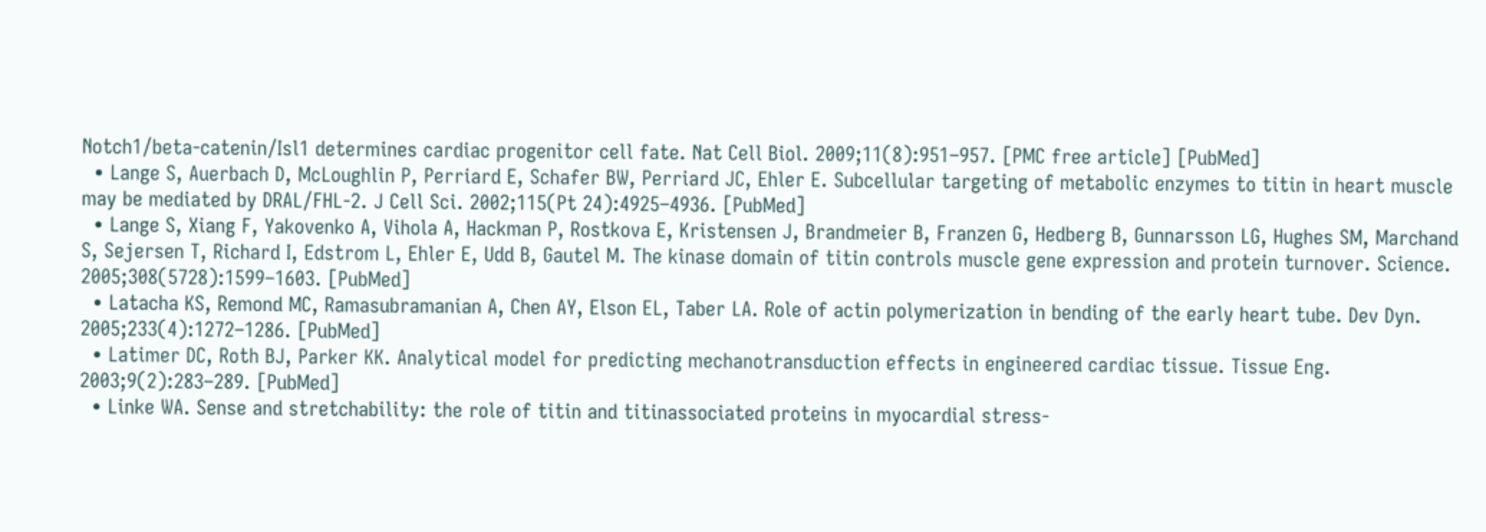Notch1/beta-catenin/Isl1 determines cardiac progenitor cell fate. Nat Cell Biol. 2009;11(8):951–957. [PMC free article] [PubMed]
  • Lange S, Auerbach D, McLoughlin P, Perriard E, Schafer BW, Perriard JC, Ehler E. Subcellular targeting of metabolic enzymes to titin in heart muscle may be mediated by DRAL/FHL-2. J Cell Sci. 2002;115(Pt 24):4925–4936. [PubMed]
  • Lange S, Xiang F, Yakovenko A, Vihola A, Hackman P, Rostkova E, Kristensen J, Brandmeier B, Franzen G, Hedberg B, Gunnarsson LG, Hughes SM, Marchand S, Sejersen T, Richard I, Edstrom L, Ehler E, Udd B, Gautel M. The kinase domain of titin controls muscle gene expression and protein turnover. Science. 2005;308(5728):1599–1603. [PubMed]
  • Latacha KS, Remond MC, Ramasubramanian A, Chen AY, Elson EL, Taber LA. Role of actin polymerization in bending of the early heart tube. Dev Dyn. 2005;233(4):1272–1286. [PubMed]
  • Latimer DC, Roth BJ, Parker KK. Analytical model for predicting mechanotransduction effects in engineered cardiac tissue. Tissue Eng. 2003;9(2):283–289. [PubMed]
  • Linke WA. Sense and stretchability: the role of titin and titinassociated proteins in myocardial stress-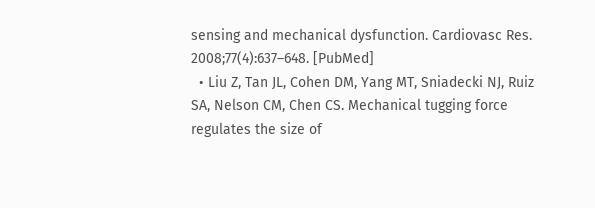sensing and mechanical dysfunction. Cardiovasc Res. 2008;77(4):637–648. [PubMed]
  • Liu Z, Tan JL, Cohen DM, Yang MT, Sniadecki NJ, Ruiz SA, Nelson CM, Chen CS. Mechanical tugging force regulates the size of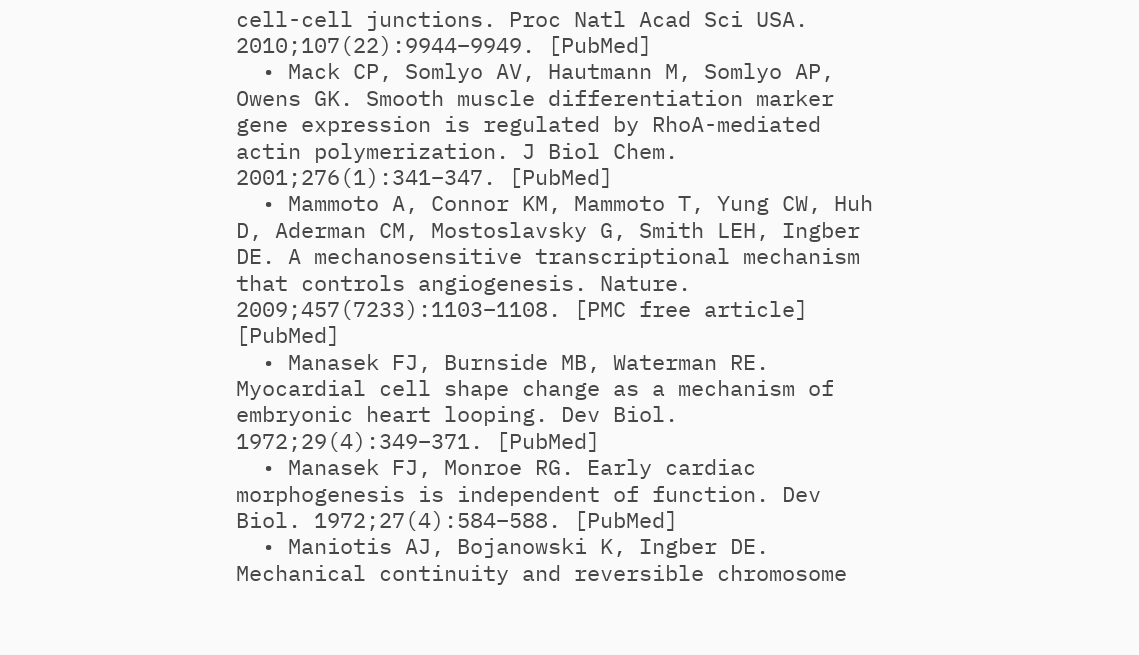cell-cell junctions. Proc Natl Acad Sci USA. 2010;107(22):9944–9949. [PubMed]
  • Mack CP, Somlyo AV, Hautmann M, Somlyo AP, Owens GK. Smooth muscle differentiation marker gene expression is regulated by RhoA-mediated actin polymerization. J Biol Chem. 2001;276(1):341–347. [PubMed]
  • Mammoto A, Connor KM, Mammoto T, Yung CW, Huh D, Aderman CM, Mostoslavsky G, Smith LEH, Ingber DE. A mechanosensitive transcriptional mechanism that controls angiogenesis. Nature. 2009;457(7233):1103–1108. [PMC free article] [PubMed]
  • Manasek FJ, Burnside MB, Waterman RE. Myocardial cell shape change as a mechanism of embryonic heart looping. Dev Biol. 1972;29(4):349–371. [PubMed]
  • Manasek FJ, Monroe RG. Early cardiac morphogenesis is independent of function. Dev Biol. 1972;27(4):584–588. [PubMed]
  • Maniotis AJ, Bojanowski K, Ingber DE. Mechanical continuity and reversible chromosome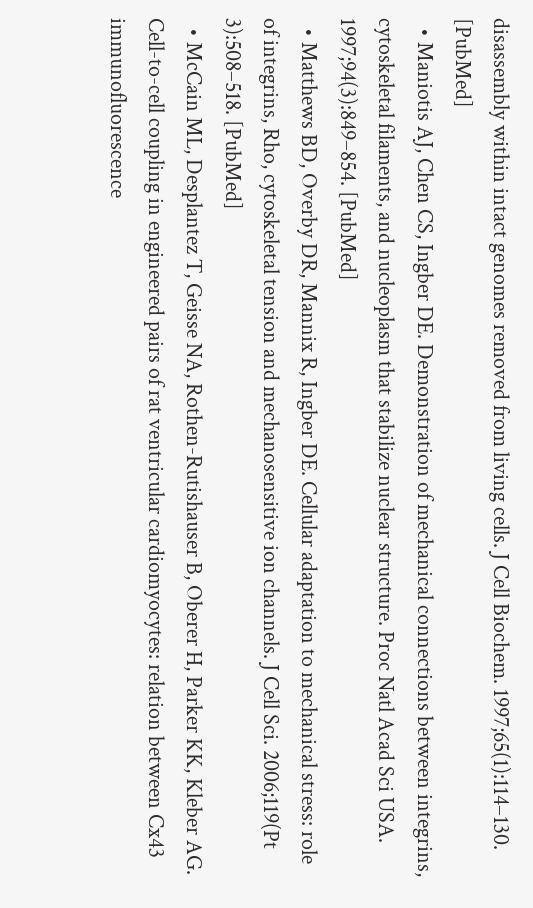disassembly within intact genomes removed from living cells. J Cell Biochem. 1997;65(1):114–130. [PubMed]
  • Maniotis AJ, Chen CS, Ingber DE. Demonstration of mechanical connections between integrins, cytoskeletal filaments, and nucleoplasm that stabilize nuclear structure. Proc Natl Acad Sci USA. 1997;94(3):849–854. [PubMed]
  • Matthews BD, Overby DR, Mannix R, Ingber DE. Cellular adaptation to mechanical stress: role of integrins, Rho, cytoskeletal tension and mechanosensitive ion channels. J Cell Sci. 2006;119(Pt 3):508–518. [PubMed]
  • McCain ML, Desplantez T, Geisse NA, Rothen-Rutishauser B, Oberer H, Parker KK, Kleber AG. Cell-to-cell coupling in engineered pairs of rat ventricular cardiomyocytes: relation between Cx43 immunofluorescence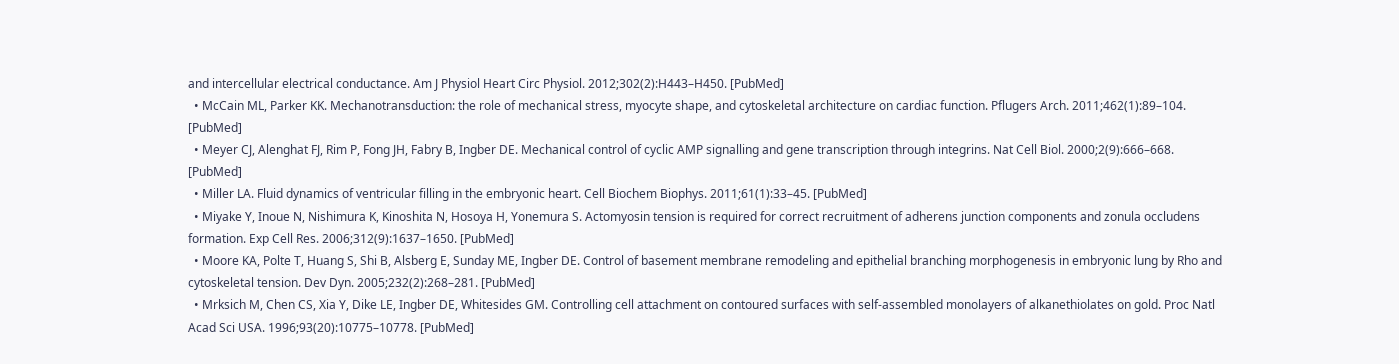and intercellular electrical conductance. Am J Physiol Heart Circ Physiol. 2012;302(2):H443–H450. [PubMed]
  • McCain ML, Parker KK. Mechanotransduction: the role of mechanical stress, myocyte shape, and cytoskeletal architecture on cardiac function. Pflugers Arch. 2011;462(1):89–104. [PubMed]
  • Meyer CJ, Alenghat FJ, Rim P, Fong JH, Fabry B, Ingber DE. Mechanical control of cyclic AMP signalling and gene transcription through integrins. Nat Cell Biol. 2000;2(9):666–668. [PubMed]
  • Miller LA. Fluid dynamics of ventricular filling in the embryonic heart. Cell Biochem Biophys. 2011;61(1):33–45. [PubMed]
  • Miyake Y, Inoue N, Nishimura K, Kinoshita N, Hosoya H, Yonemura S. Actomyosin tension is required for correct recruitment of adherens junction components and zonula occludens formation. Exp Cell Res. 2006;312(9):1637–1650. [PubMed]
  • Moore KA, Polte T, Huang S, Shi B, Alsberg E, Sunday ME, Ingber DE. Control of basement membrane remodeling and epithelial branching morphogenesis in embryonic lung by Rho and cytoskeletal tension. Dev Dyn. 2005;232(2):268–281. [PubMed]
  • Mrksich M, Chen CS, Xia Y, Dike LE, Ingber DE, Whitesides GM. Controlling cell attachment on contoured surfaces with self-assembled monolayers of alkanethiolates on gold. Proc Natl Acad Sci USA. 1996;93(20):10775–10778. [PubMed]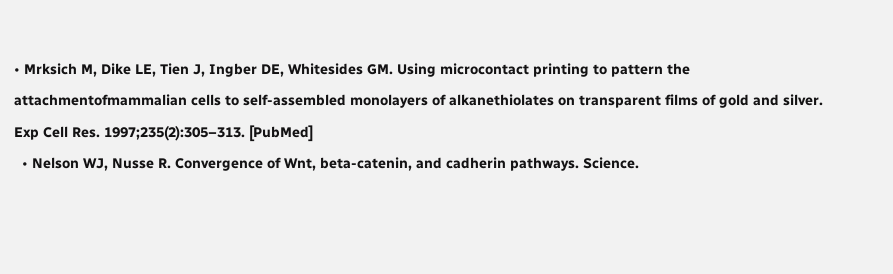• Mrksich M, Dike LE, Tien J, Ingber DE, Whitesides GM. Using microcontact printing to pattern the attachmentofmammalian cells to self-assembled monolayers of alkanethiolates on transparent films of gold and silver. Exp Cell Res. 1997;235(2):305–313. [PubMed]
  • Nelson WJ, Nusse R. Convergence of Wnt, beta-catenin, and cadherin pathways. Science.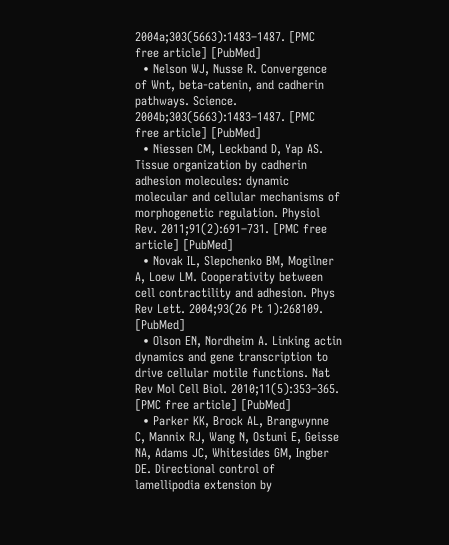2004a;303(5663):1483–1487. [PMC free article] [PubMed]
  • Nelson WJ, Nusse R. Convergence of Wnt, beta-catenin, and cadherin pathways. Science. 2004b;303(5663):1483–1487. [PMC free article] [PubMed]
  • Niessen CM, Leckband D, Yap AS. Tissue organization by cadherin adhesion molecules: dynamic molecular and cellular mechanisms of morphogenetic regulation. Physiol Rev. 2011;91(2):691–731. [PMC free article] [PubMed]
  • Novak IL, Slepchenko BM, Mogilner A, Loew LM. Cooperativity between cell contractility and adhesion. Phys Rev Lett. 2004;93(26 Pt 1):268109. [PubMed]
  • Olson EN, Nordheim A. Linking actin dynamics and gene transcription to drive cellular motile functions. Nat Rev Mol Cell Biol. 2010;11(5):353–365. [PMC free article] [PubMed]
  • Parker KK, Brock AL, Brangwynne C, Mannix RJ, Wang N, Ostuni E, Geisse NA, Adams JC, Whitesides GM, Ingber DE. Directional control of lamellipodia extension by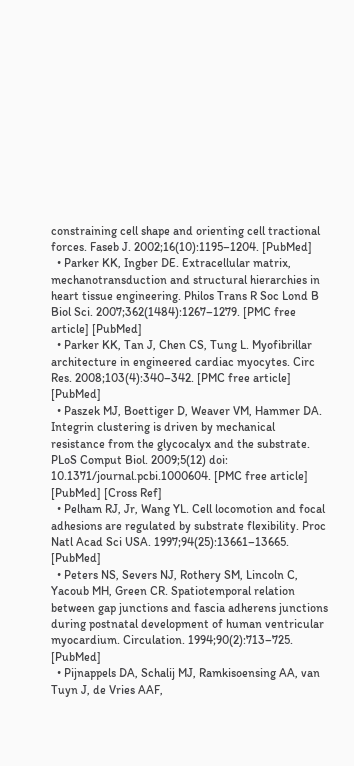constraining cell shape and orienting cell tractional forces. Faseb J. 2002;16(10):1195–1204. [PubMed]
  • Parker KK, Ingber DE. Extracellular matrix, mechanotransduction and structural hierarchies in heart tissue engineering. Philos Trans R Soc Lond B Biol Sci. 2007;362(1484):1267–1279. [PMC free article] [PubMed]
  • Parker KK, Tan J, Chen CS, Tung L. Myofibrillar architecture in engineered cardiac myocytes. Circ Res. 2008;103(4):340–342. [PMC free article] [PubMed]
  • Paszek MJ, Boettiger D, Weaver VM, Hammer DA. Integrin clustering is driven by mechanical resistance from the glycocalyx and the substrate. PLoS Comput Biol. 2009;5(12) doi: 10.1371/journal.pcbi.1000604. [PMC free article] [PubMed] [Cross Ref]
  • Pelham RJ, Jr, Wang YL. Cell locomotion and focal adhesions are regulated by substrate flexibility. Proc Natl Acad Sci USA. 1997;94(25):13661–13665. [PubMed]
  • Peters NS, Severs NJ, Rothery SM, Lincoln C, Yacoub MH, Green CR. Spatiotemporal relation between gap junctions and fascia adherens junctions during postnatal development of human ventricular myocardium. Circulation. 1994;90(2):713–725. [PubMed]
  • Pijnappels DA, Schalij MJ, Ramkisoensing AA, van Tuyn J, de Vries AAF,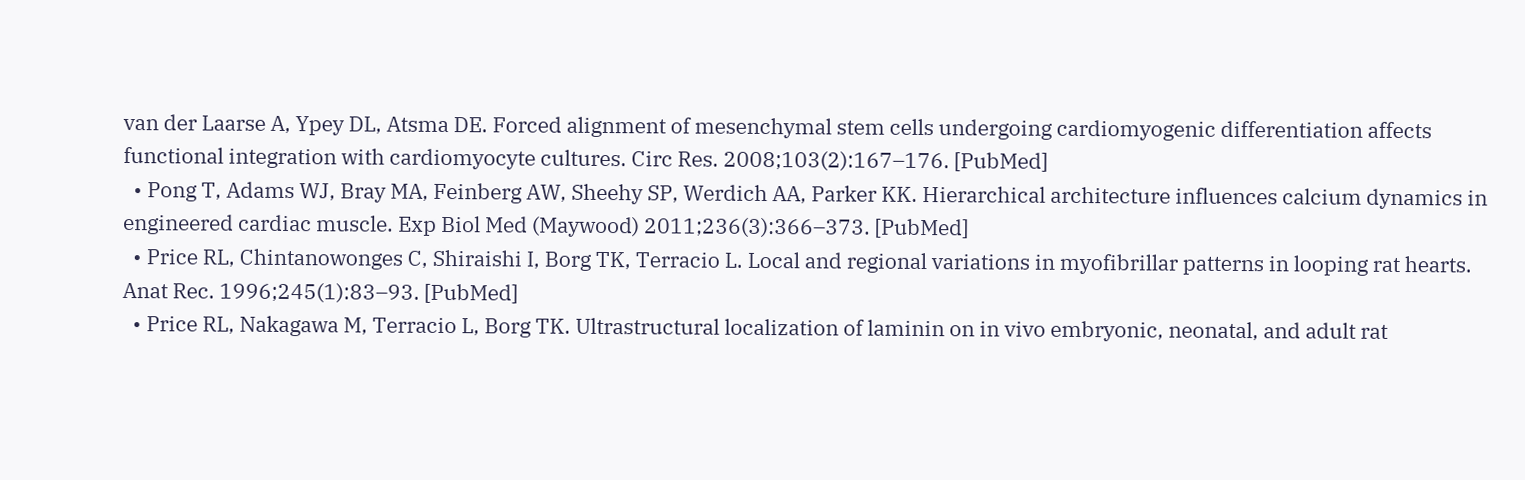van der Laarse A, Ypey DL, Atsma DE. Forced alignment of mesenchymal stem cells undergoing cardiomyogenic differentiation affects functional integration with cardiomyocyte cultures. Circ Res. 2008;103(2):167–176. [PubMed]
  • Pong T, Adams WJ, Bray MA, Feinberg AW, Sheehy SP, Werdich AA, Parker KK. Hierarchical architecture influences calcium dynamics in engineered cardiac muscle. Exp Biol Med (Maywood) 2011;236(3):366–373. [PubMed]
  • Price RL, Chintanowonges C, Shiraishi I, Borg TK, Terracio L. Local and regional variations in myofibrillar patterns in looping rat hearts. Anat Rec. 1996;245(1):83–93. [PubMed]
  • Price RL, Nakagawa M, Terracio L, Borg TK. Ultrastructural localization of laminin on in vivo embryonic, neonatal, and adult rat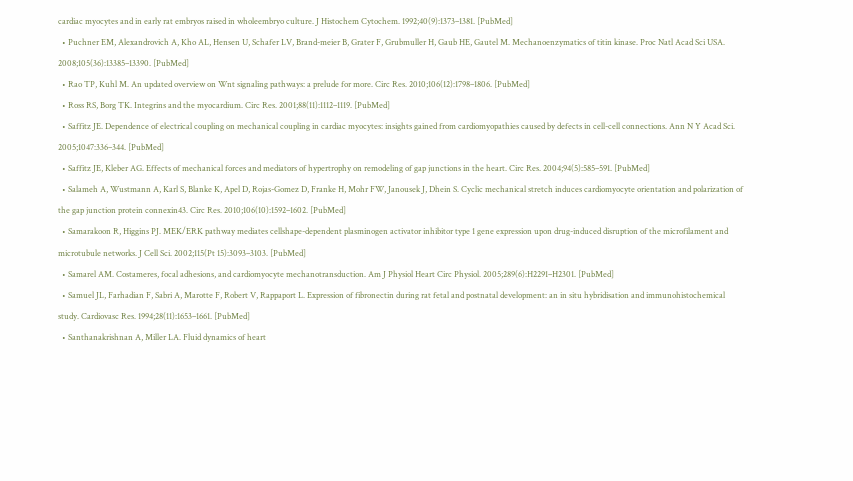cardiac myocytes and in early rat embryos raised in wholeembryo culture. J Histochem Cytochem. 1992;40(9):1373–1381. [PubMed]
  • Puchner EM, Alexandrovich A, Kho AL, Hensen U, Schafer LV, Brand-meier B, Grater F, Grubmuller H, Gaub HE, Gautel M. Mechanoenzymatics of titin kinase. Proc Natl Acad Sci USA. 2008;105(36):13385–13390. [PubMed]
  • Rao TP, Kuhl M. An updated overview on Wnt signaling pathways: a prelude for more. Circ Res. 2010;106(12):1798–1806. [PubMed]
  • Ross RS, Borg TK. Integrins and the myocardium. Circ Res. 2001;88(11):1112–1119. [PubMed]
  • Saffitz JE. Dependence of electrical coupling on mechanical coupling in cardiac myocytes: insights gained from cardiomyopathies caused by defects in cell-cell connections. Ann N Y Acad Sci. 2005;1047:336–344. [PubMed]
  • Saffitz JE, Kleber AG. Effects of mechanical forces and mediators of hypertrophy on remodeling of gap junctions in the heart. Circ Res. 2004;94(5):585–591. [PubMed]
  • Salameh A, Wustmann A, Karl S, Blanke K, Apel D, Rojas-Gomez D, Franke H, Mohr FW, Janousek J, Dhein S. Cyclic mechanical stretch induces cardiomyocyte orientation and polarization of the gap junction protein connexin43. Circ Res. 2010;106(10):1592–1602. [PubMed]
  • Samarakoon R, Higgins PJ. MEK/ERK pathway mediates cellshape-dependent plasminogen activator inhibitor type 1 gene expression upon drug-induced disruption of the microfilament and microtubule networks. J Cell Sci. 2002;115(Pt 15):3093–3103. [PubMed]
  • Samarel AM. Costameres, focal adhesions, and cardiomyocyte mechanotransduction. Am J Physiol Heart Circ Physiol. 2005;289(6):H2291–H2301. [PubMed]
  • Samuel JL, Farhadian F, Sabri A, Marotte F, Robert V, Rappaport L. Expression of fibronectin during rat fetal and postnatal development: an in situ hybridisation and immunohistochemical study. Cardiovasc Res. 1994;28(11):1653–1661. [PubMed]
  • Santhanakrishnan A, Miller LA. Fluid dynamics of heart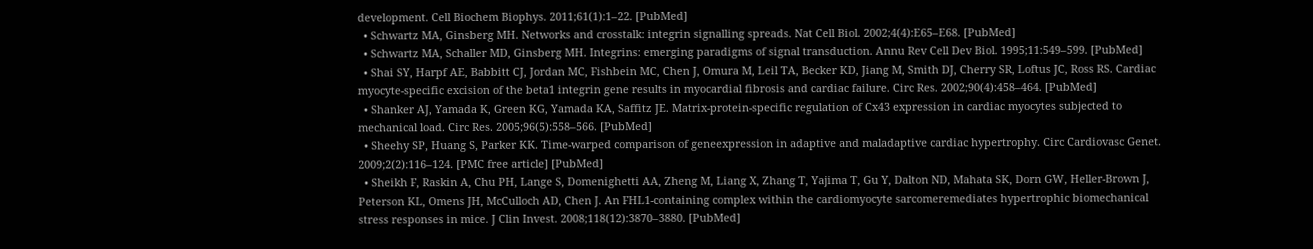development. Cell Biochem Biophys. 2011;61(1):1–22. [PubMed]
  • Schwartz MA, Ginsberg MH. Networks and crosstalk: integrin signalling spreads. Nat Cell Biol. 2002;4(4):E65–E68. [PubMed]
  • Schwartz MA, Schaller MD, Ginsberg MH. Integrins: emerging paradigms of signal transduction. Annu Rev Cell Dev Biol. 1995;11:549–599. [PubMed]
  • Shai SY, Harpf AE, Babbitt CJ, Jordan MC, Fishbein MC, Chen J, Omura M, Leil TA, Becker KD, Jiang M, Smith DJ, Cherry SR, Loftus JC, Ross RS. Cardiac myocyte-specific excision of the beta1 integrin gene results in myocardial fibrosis and cardiac failure. Circ Res. 2002;90(4):458–464. [PubMed]
  • Shanker AJ, Yamada K, Green KG, Yamada KA, Saffitz JE. Matrix-protein-specific regulation of Cx43 expression in cardiac myocytes subjected to mechanical load. Circ Res. 2005;96(5):558–566. [PubMed]
  • Sheehy SP, Huang S, Parker KK. Time-warped comparison of geneexpression in adaptive and maladaptive cardiac hypertrophy. Circ Cardiovasc Genet. 2009;2(2):116–124. [PMC free article] [PubMed]
  • Sheikh F, Raskin A, Chu PH, Lange S, Domenighetti AA, Zheng M, Liang X, Zhang T, Yajima T, Gu Y, Dalton ND, Mahata SK, Dorn GW, Heller-Brown J, Peterson KL, Omens JH, McCulloch AD, Chen J. An FHL1-containing complex within the cardiomyocyte sarcomeremediates hypertrophic biomechanical stress responses in mice. J Clin Invest. 2008;118(12):3870–3880. [PubMed]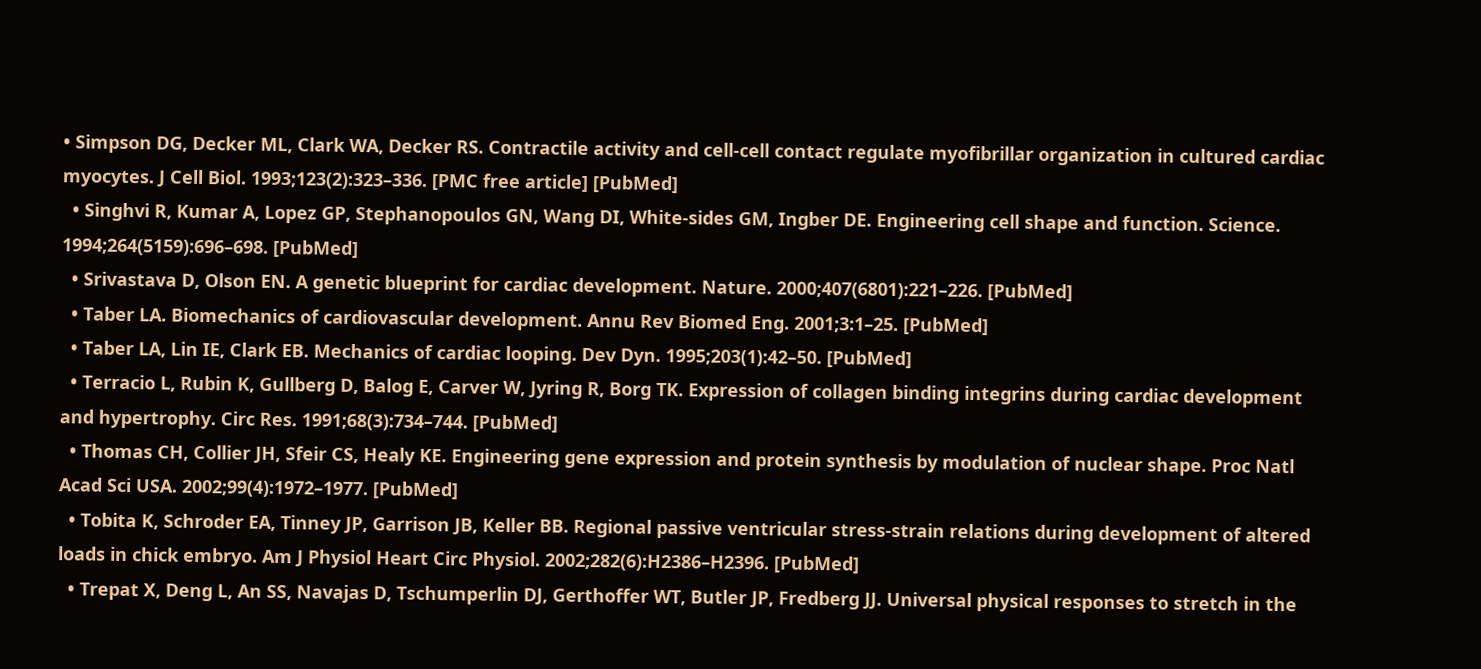• Simpson DG, Decker ML, Clark WA, Decker RS. Contractile activity and cell-cell contact regulate myofibrillar organization in cultured cardiac myocytes. J Cell Biol. 1993;123(2):323–336. [PMC free article] [PubMed]
  • Singhvi R, Kumar A, Lopez GP, Stephanopoulos GN, Wang DI, White-sides GM, Ingber DE. Engineering cell shape and function. Science. 1994;264(5159):696–698. [PubMed]
  • Srivastava D, Olson EN. A genetic blueprint for cardiac development. Nature. 2000;407(6801):221–226. [PubMed]
  • Taber LA. Biomechanics of cardiovascular development. Annu Rev Biomed Eng. 2001;3:1–25. [PubMed]
  • Taber LA, Lin IE, Clark EB. Mechanics of cardiac looping. Dev Dyn. 1995;203(1):42–50. [PubMed]
  • Terracio L, Rubin K, Gullberg D, Balog E, Carver W, Jyring R, Borg TK. Expression of collagen binding integrins during cardiac development and hypertrophy. Circ Res. 1991;68(3):734–744. [PubMed]
  • Thomas CH, Collier JH, Sfeir CS, Healy KE. Engineering gene expression and protein synthesis by modulation of nuclear shape. Proc Natl Acad Sci USA. 2002;99(4):1972–1977. [PubMed]
  • Tobita K, Schroder EA, Tinney JP, Garrison JB, Keller BB. Regional passive ventricular stress-strain relations during development of altered loads in chick embryo. Am J Physiol Heart Circ Physiol. 2002;282(6):H2386–H2396. [PubMed]
  • Trepat X, Deng L, An SS, Navajas D, Tschumperlin DJ, Gerthoffer WT, Butler JP, Fredberg JJ. Universal physical responses to stretch in the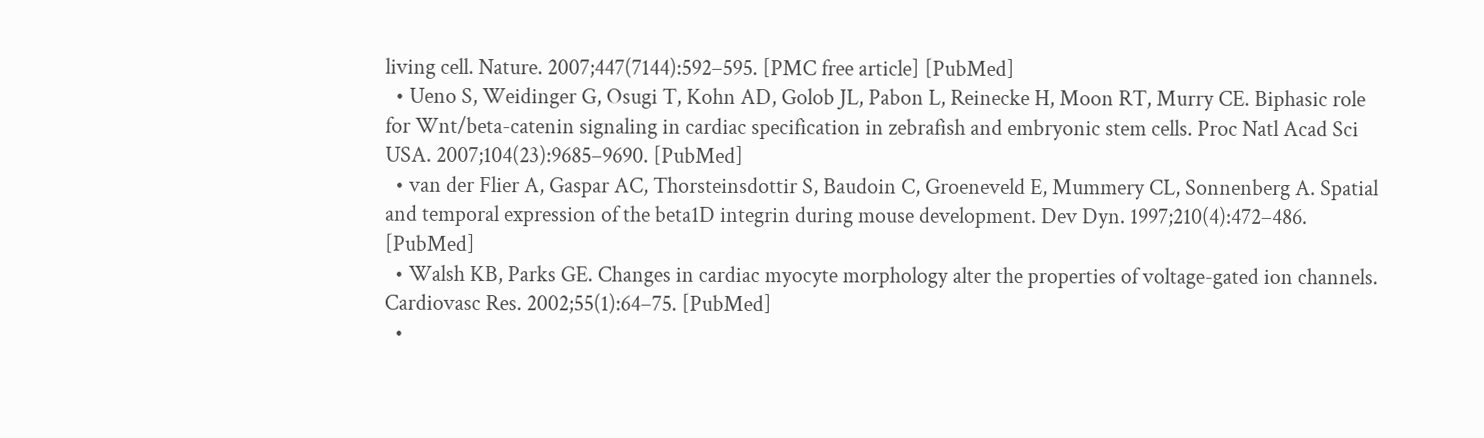living cell. Nature. 2007;447(7144):592–595. [PMC free article] [PubMed]
  • Ueno S, Weidinger G, Osugi T, Kohn AD, Golob JL, Pabon L, Reinecke H, Moon RT, Murry CE. Biphasic role for Wnt/beta-catenin signaling in cardiac specification in zebrafish and embryonic stem cells. Proc Natl Acad Sci USA. 2007;104(23):9685–9690. [PubMed]
  • van der Flier A, Gaspar AC, Thorsteinsdottir S, Baudoin C, Groeneveld E, Mummery CL, Sonnenberg A. Spatial and temporal expression of the beta1D integrin during mouse development. Dev Dyn. 1997;210(4):472–486. [PubMed]
  • Walsh KB, Parks GE. Changes in cardiac myocyte morphology alter the properties of voltage-gated ion channels. Cardiovasc Res. 2002;55(1):64–75. [PubMed]
  •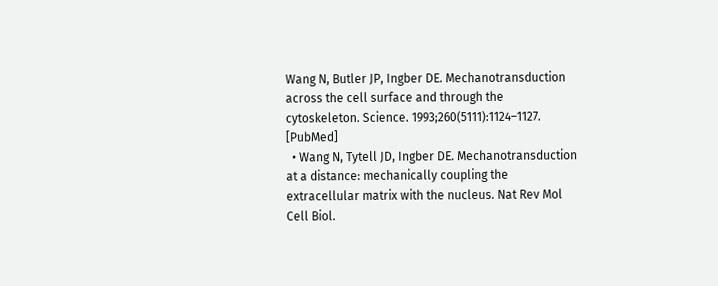Wang N, Butler JP, Ingber DE. Mechanotransduction across the cell surface and through the cytoskeleton. Science. 1993;260(5111):1124–1127. [PubMed]
  • Wang N, Tytell JD, Ingber DE. Mechanotransduction at a distance: mechanically coupling the extracellular matrix with the nucleus. Nat Rev Mol Cell Biol.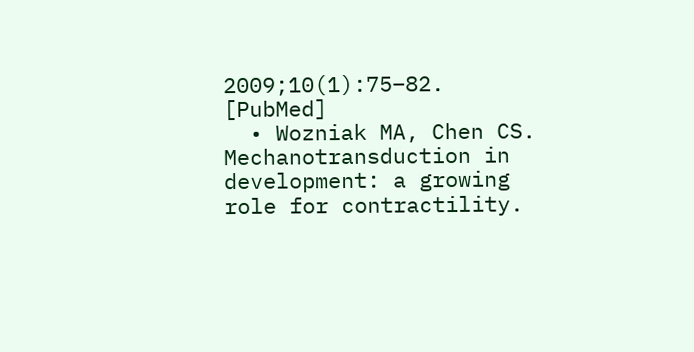2009;10(1):75–82. [PubMed]
  • Wozniak MA, Chen CS. Mechanotransduction in development: a growing role for contractility.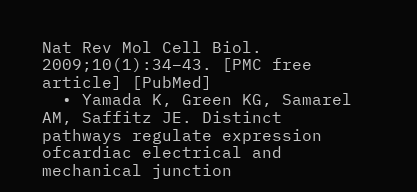Nat Rev Mol Cell Biol. 2009;10(1):34–43. [PMC free article] [PubMed]
  • Yamada K, Green KG, Samarel AM, Saffitz JE. Distinct pathways regulate expression ofcardiac electrical and mechanical junction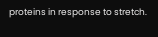proteins in response to stretch.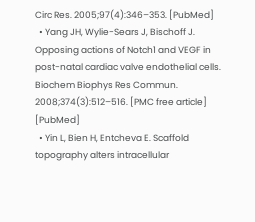Circ Res. 2005;97(4):346–353. [PubMed]
  • Yang JH, Wylie-Sears J, Bischoff J. Opposing actions of Notch1 and VEGF in post-natal cardiac valve endothelial cells. Biochem Biophys Res Commun. 2008;374(3):512–516. [PMC free article] [PubMed]
  • Yin L, Bien H, Entcheva E. Scaffold topography alters intracellular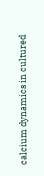calcium dynamics in cultured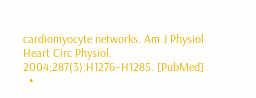cardiomyocyte networks. Am J Physiol Heart Circ Physiol. 2004;287(3):H1276–H1285. [PubMed]
  •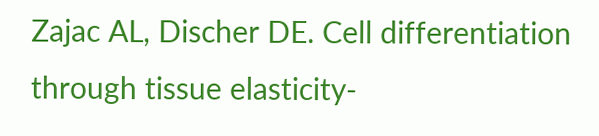Zajac AL, Discher DE. Cell differentiation through tissue elasticity-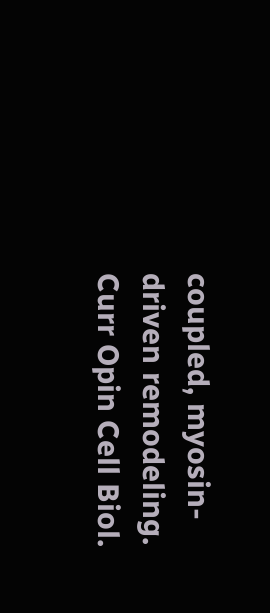coupled, myosin-driven remodeling. Curr Opin Cell Biol.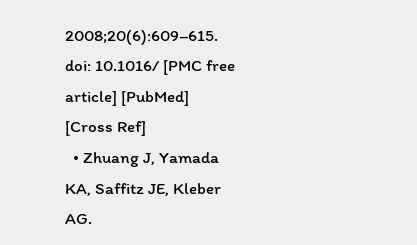2008;20(6):609–615. doi: 10.1016/ [PMC free article] [PubMed] [Cross Ref]
  • Zhuang J, Yamada KA, Saffitz JE, Kleber AG.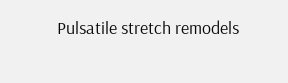Pulsatile stretch remodels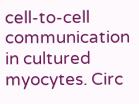cell-to-cell communication in cultured myocytes. Circ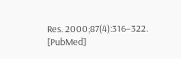Res. 2000;87(4):316–322. [PubMed]